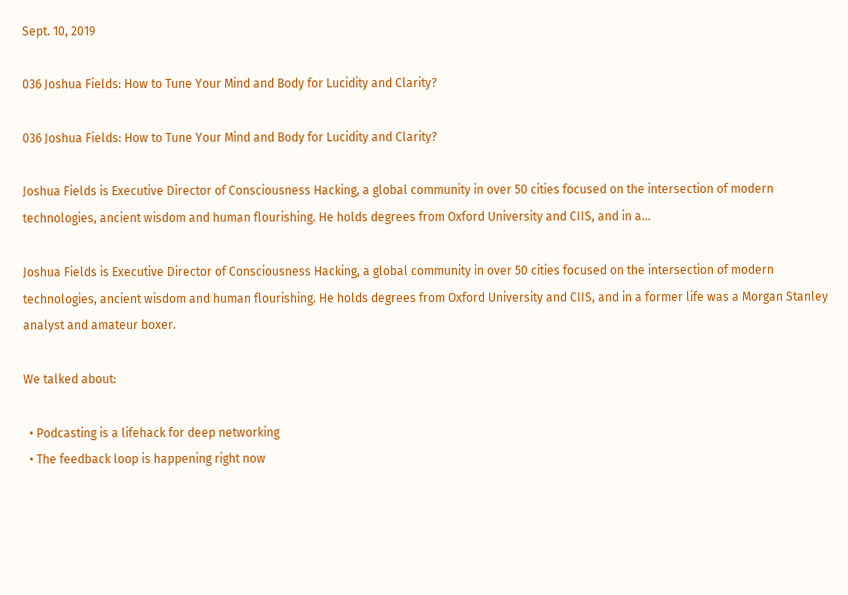Sept. 10, 2019

036 Joshua Fields: How to Tune Your Mind and Body for Lucidity and Clarity?

036 Joshua Fields: How to Tune Your Mind and Body for Lucidity and Clarity?

Joshua Fields is Executive Director of Consciousness Hacking, a global community in over 50 cities focused on the intersection of modern technologies, ancient wisdom and human flourishing. He holds degrees from Oxford University and CIIS, and in a...

Joshua Fields is Executive Director of Consciousness Hacking, a global community in over 50 cities focused on the intersection of modern technologies, ancient wisdom and human flourishing. He holds degrees from Oxford University and CIIS, and in a former life was a Morgan Stanley analyst and amateur boxer.

We talked about:

  • Podcasting is a lifehack for deep networking
  • The feedback loop is happening right now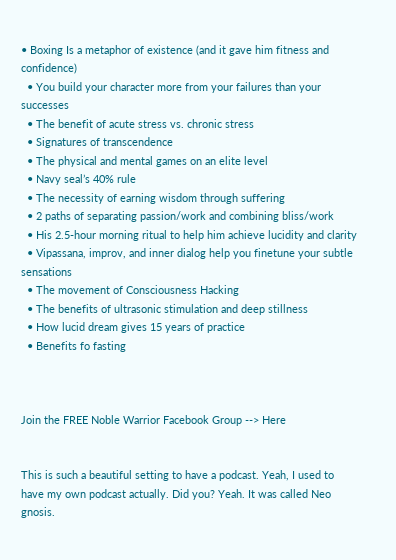• Boxing Is a metaphor of existence (and it gave him fitness and confidence)
  • You build your character more from your failures than your successes
  • The benefit of acute stress vs. chronic stress
  • Signatures of transcendence
  • The physical and mental games on an elite level
  • Navy seal’s 40% rule
  • The necessity of earning wisdom through suffering
  • 2 paths of separating passion/work and combining bliss/work
  • His 2.5-hour morning ritual to help him achieve lucidity and clarity
  • Vipassana, improv, and inner dialog help you finetune your subtle sensations
  • The movement of Consciousness Hacking
  • The benefits of ultrasonic stimulation and deep stillness
  • How lucid dream gives 15 years of practice
  • Benefits fo fasting



Join the FREE Noble Warrior Facebook Group --> Here


This is such a beautiful setting to have a podcast. Yeah, I used to have my own podcast actually. Did you? Yeah. It was called Neo gnosis.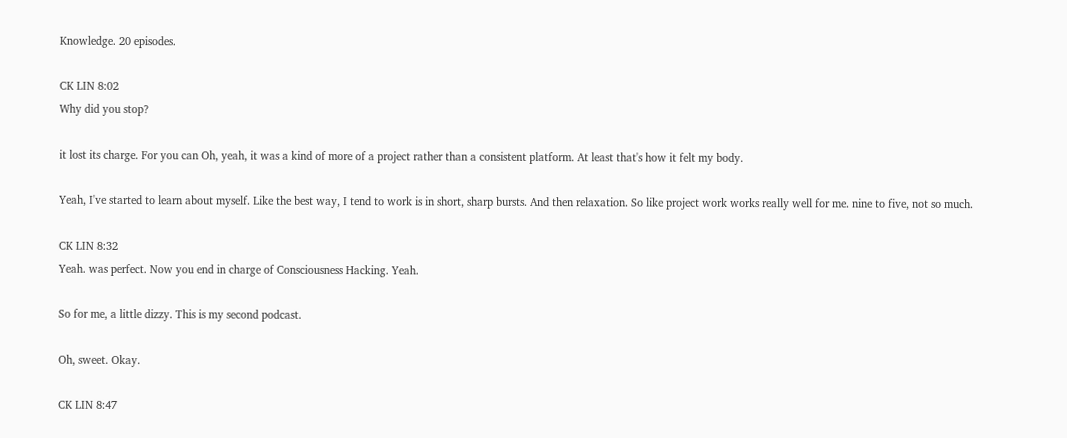Knowledge. 20 episodes.

CK LIN 8:02
Why did you stop?

it lost its charge. For you can Oh, yeah, it was a kind of more of a project rather than a consistent platform. At least that's how it felt my body.

Yeah, I've started to learn about myself. Like the best way, I tend to work is in short, sharp bursts. And then relaxation. So like project work works really well for me. nine to five, not so much.

CK LIN 8:32
Yeah. was perfect. Now you end in charge of Consciousness Hacking. Yeah.

So for me, a little dizzy. This is my second podcast.

Oh, sweet. Okay.

CK LIN 8:47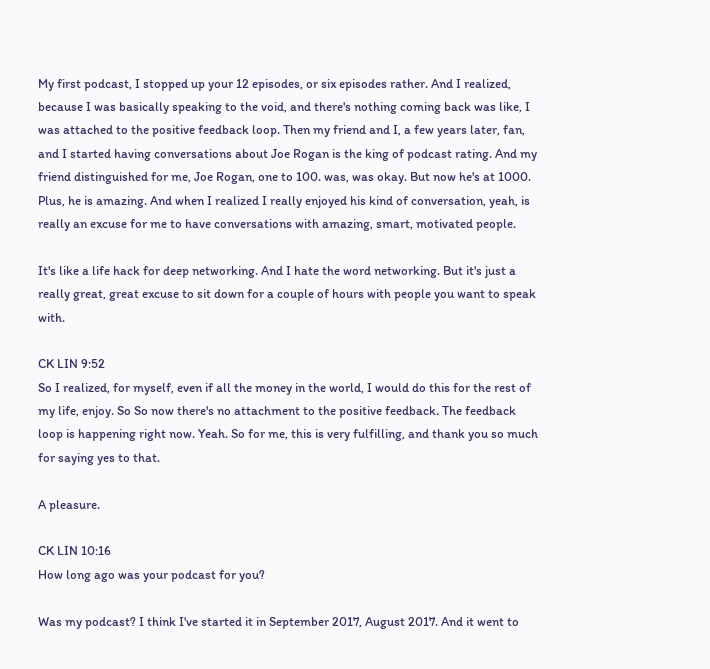My first podcast, I stopped up your 12 episodes, or six episodes rather. And I realized, because I was basically speaking to the void, and there's nothing coming back was like, I was attached to the positive feedback loop. Then my friend and I, a few years later, fan, and I started having conversations about Joe Rogan is the king of podcast rating. And my friend distinguished for me, Joe Rogan, one to 100. was, was okay. But now he's at 1000. Plus, he is amazing. And when I realized I really enjoyed his kind of conversation, yeah, is really an excuse for me to have conversations with amazing, smart, motivated people.

It's like a life hack for deep networking. And I hate the word networking. But it's just a really great, great excuse to sit down for a couple of hours with people you want to speak with.

CK LIN 9:52
So I realized, for myself, even if all the money in the world, I would do this for the rest of my life, enjoy. So So now there's no attachment to the positive feedback. The feedback loop is happening right now. Yeah. So for me, this is very fulfilling, and thank you so much for saying yes to that.

A pleasure.

CK LIN 10:16
How long ago was your podcast for you?

Was my podcast? I think I've started it in September 2017, August 2017. And it went to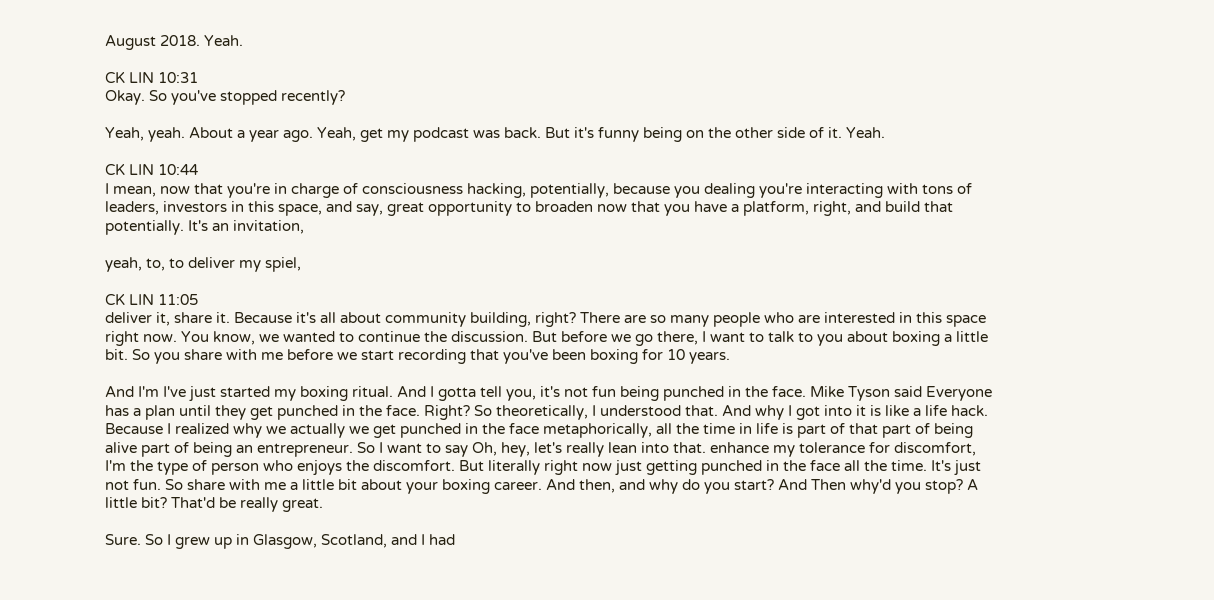August 2018. Yeah.

CK LIN 10:31
Okay. So you've stopped recently?

Yeah, yeah. About a year ago. Yeah, get my podcast was back. But it's funny being on the other side of it. Yeah.

CK LIN 10:44
I mean, now that you're in charge of consciousness hacking, potentially, because you dealing you're interacting with tons of leaders, investors in this space, and say, great opportunity to broaden now that you have a platform, right, and build that potentially. It's an invitation,

yeah, to, to deliver my spiel,

CK LIN 11:05
deliver it, share it. Because it's all about community building, right? There are so many people who are interested in this space right now. You know, we wanted to continue the discussion. But before we go there, I want to talk to you about boxing a little bit. So you share with me before we start recording that you've been boxing for 10 years.

And I'm I've just started my boxing ritual. And I gotta tell you, it's not fun being punched in the face. Mike Tyson said Everyone has a plan until they get punched in the face. Right? So theoretically, I understood that. And why I got into it is like a life hack. Because I realized why we actually we get punched in the face metaphorically, all the time in life is part of that part of being alive part of being an entrepreneur. So I want to say Oh, hey, let's really lean into that. enhance my tolerance for discomfort, I'm the type of person who enjoys the discomfort. But literally right now just getting punched in the face all the time. It's just not fun. So share with me a little bit about your boxing career. And then, and why do you start? And Then why'd you stop? A little bit? That'd be really great.

Sure. So I grew up in Glasgow, Scotland, and I had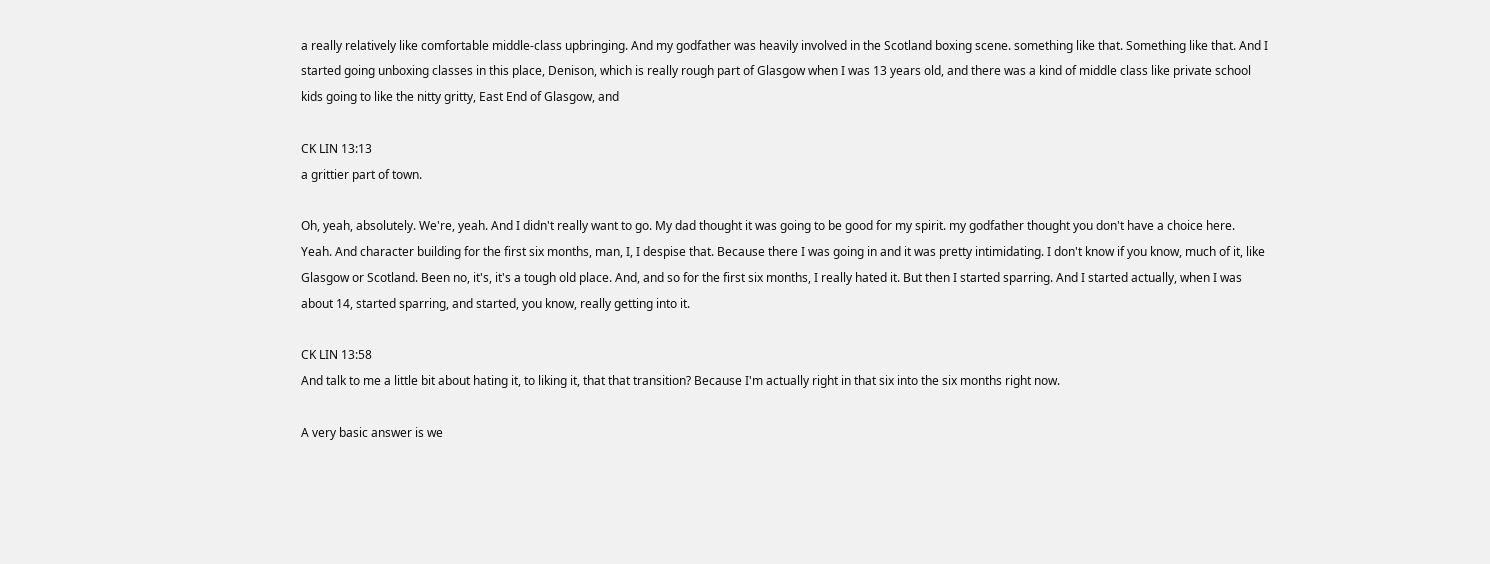a really relatively like comfortable middle-class upbringing. And my godfather was heavily involved in the Scotland boxing scene. something like that. Something like that. And I started going unboxing classes in this place, Denison, which is really rough part of Glasgow when I was 13 years old, and there was a kind of middle class like private school kids going to like the nitty gritty, East End of Glasgow, and

CK LIN 13:13
a grittier part of town.

Oh, yeah, absolutely. We're, yeah. And I didn't really want to go. My dad thought it was going to be good for my spirit. my godfather thought you don't have a choice here. Yeah. And character building for the first six months, man, I, I despise that. Because there I was going in and it was pretty intimidating. I don't know if you know, much of it, like Glasgow or Scotland. Been no, it's, it's a tough old place. And, and so for the first six months, I really hated it. But then I started sparring. And I started actually, when I was about 14, started sparring, and started, you know, really getting into it.

CK LIN 13:58
And talk to me a little bit about hating it, to liking it, that that transition? Because I'm actually right in that six into the six months right now.

A very basic answer is we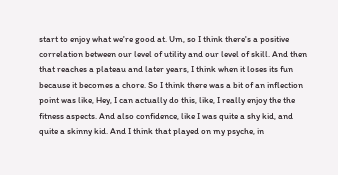start to enjoy what we're good at. Um, so I think there's a positive correlation between our level of utility and our level of skill. And then that reaches a plateau and later years, I think when it loses its fun because it becomes a chore. So I think there was a bit of an inflection point was like, Hey, I can actually do this, like, I really enjoy the the fitness aspects. And also confidence, like I was quite a shy kid, and quite a skinny kid. And I think that played on my psyche, in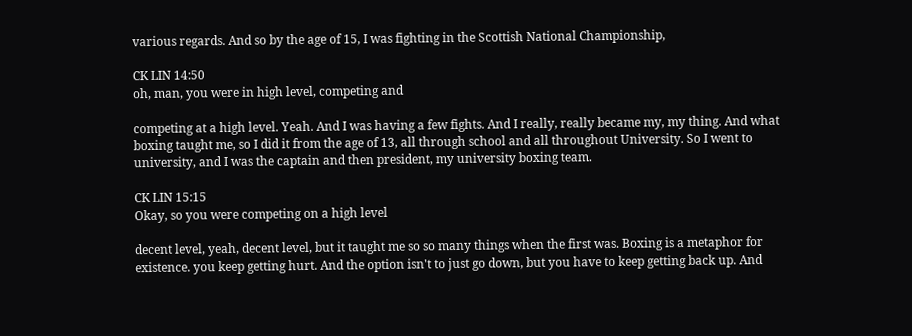various regards. And so by the age of 15, I was fighting in the Scottish National Championship,

CK LIN 14:50
oh, man, you were in high level, competing and

competing at a high level. Yeah. And I was having a few fights. And I really, really became my, my thing. And what boxing taught me, so I did it from the age of 13, all through school and all throughout University. So I went to university, and I was the captain and then president, my university boxing team.

CK LIN 15:15
Okay, so you were competing on a high level

decent level, yeah, decent level, but it taught me so so many things when the first was. Boxing is a metaphor for existence. you keep getting hurt. And the option isn't to just go down, but you have to keep getting back up. And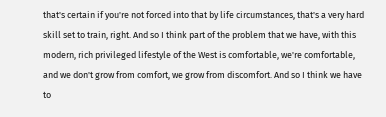that's certain if you're not forced into that by life circumstances, that's a very hard skill set to train, right. And so I think part of the problem that we have, with this modern, rich privileged lifestyle of the West is comfortable, we're comfortable, and we don't grow from comfort, we grow from discomfort. And so I think we have to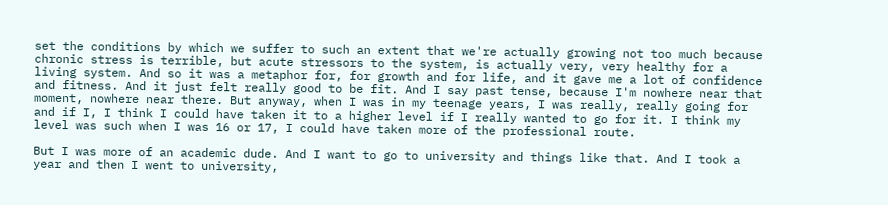set the conditions by which we suffer to such an extent that we're actually growing not too much because chronic stress is terrible, but acute stressors to the system, is actually very, very healthy for a living system. And so it was a metaphor for, for growth and for life, and it gave me a lot of confidence and fitness. And it just felt really good to be fit. And I say past tense, because I'm nowhere near that moment, nowhere near there. But anyway, when I was in my teenage years, I was really, really going for and if I, I think I could have taken it to a higher level if I really wanted to go for it. I think my level was such when I was 16 or 17, I could have taken more of the professional route.

But I was more of an academic dude. And I want to go to university and things like that. And I took a year and then I went to university,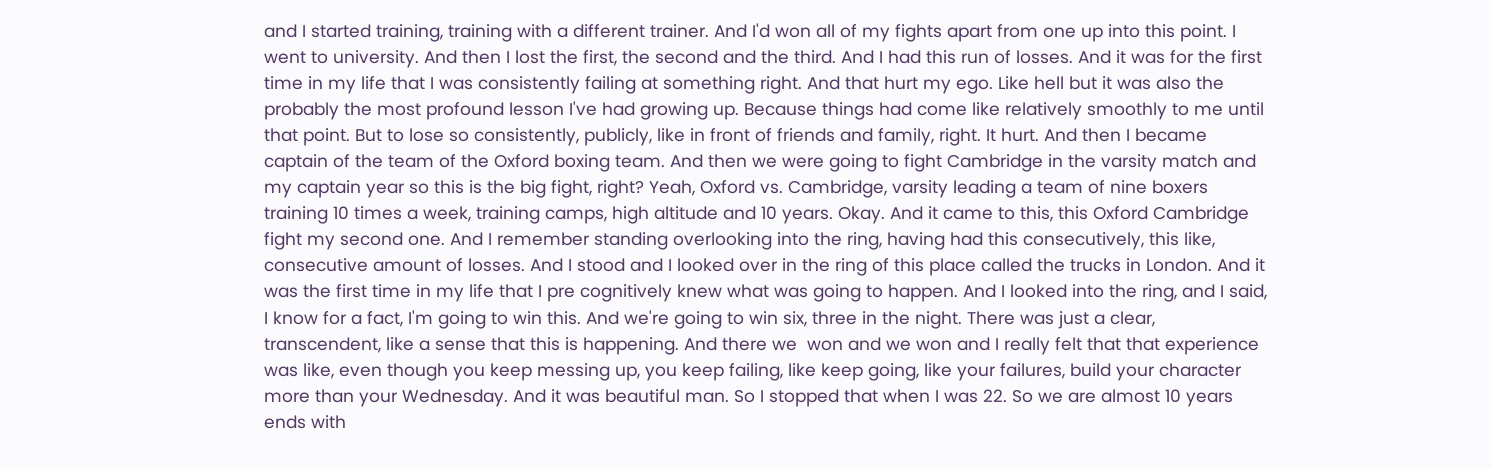and I started training, training with a different trainer. And I'd won all of my fights apart from one up into this point. I went to university. And then I lost the first, the second and the third. And I had this run of losses. And it was for the first time in my life that I was consistently failing at something right. And that hurt my ego. Like hell but it was also the probably the most profound lesson I've had growing up. Because things had come like relatively smoothly to me until that point. But to lose so consistently, publicly, like in front of friends and family, right. It hurt. And then I became captain of the team of the Oxford boxing team. And then we were going to fight Cambridge in the varsity match and my captain year so this is the big fight, right? Yeah, Oxford vs. Cambridge, varsity leading a team of nine boxers training 10 times a week, training camps, high altitude and 10 years. Okay. And it came to this, this Oxford Cambridge fight my second one. And I remember standing overlooking into the ring, having had this consecutively, this like, consecutive amount of losses. And I stood and I looked over in the ring of this place called the trucks in London. And it was the first time in my life that I pre cognitively knew what was going to happen. And I looked into the ring, and I said, I know for a fact, I'm going to win this. And we're going to win six, three in the night. There was just a clear, transcendent, like a sense that this is happening. And there we  won and we won and I really felt that that experience was like, even though you keep messing up, you keep failing, like keep going, like your failures, build your character more than your Wednesday. And it was beautiful man. So I stopped that when I was 22. So we are almost 10 years ends with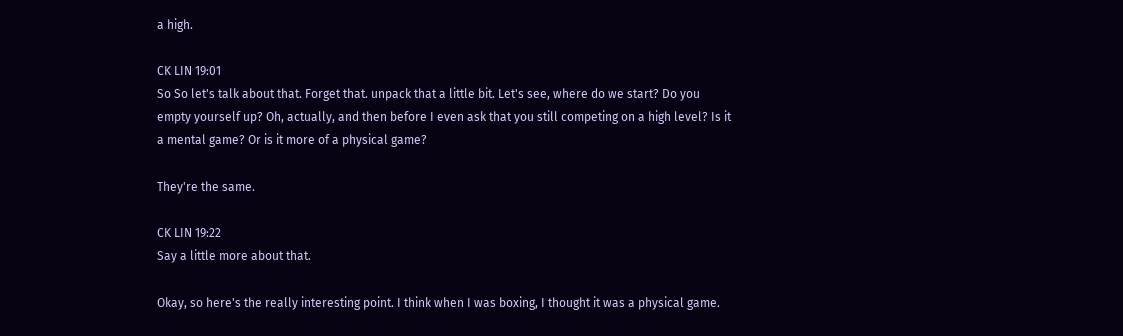a high.

CK LIN 19:01
So So let's talk about that. Forget that. unpack that a little bit. Let's see, where do we start? Do you empty yourself up? Oh, actually, and then before I even ask that you still competing on a high level? Is it a mental game? Or is it more of a physical game?

They're the same.

CK LIN 19:22
Say a little more about that.

Okay, so here's the really interesting point. I think when I was boxing, I thought it was a physical game.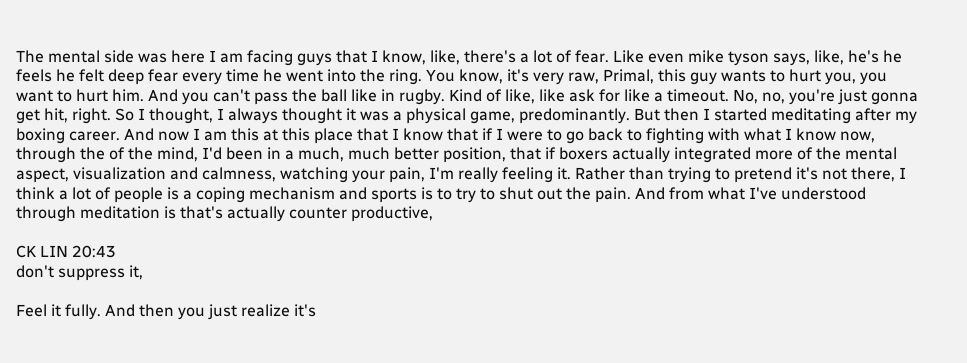The mental side was here I am facing guys that I know, like, there's a lot of fear. Like even mike tyson says, like, he's he feels he felt deep fear every time he went into the ring. You know, it's very raw, Primal, this guy wants to hurt you, you want to hurt him. And you can't pass the ball like in rugby. Kind of like, like ask for like a timeout. No, no, you're just gonna get hit, right. So I thought, I always thought it was a physical game, predominantly. But then I started meditating after my boxing career. And now I am this at this place that I know that if I were to go back to fighting with what I know now, through the of the mind, I'd been in a much, much better position, that if boxers actually integrated more of the mental aspect, visualization and calmness, watching your pain, I'm really feeling it. Rather than trying to pretend it's not there, I think a lot of people is a coping mechanism and sports is to try to shut out the pain. And from what I've understood through meditation is that's actually counter productive,

CK LIN 20:43
don't suppress it,

Feel it fully. And then you just realize it's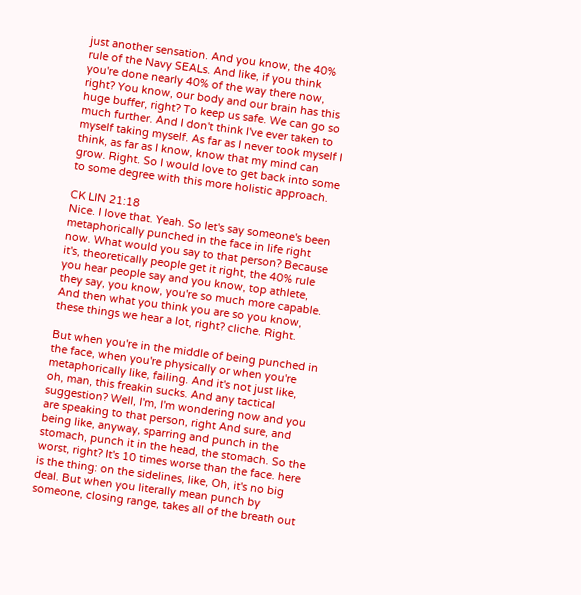just another sensation. And you know, the 40% rule of the Navy SEALs. And like, if you think you're done nearly 40% of the way there now, right? You know, our body and our brain has this huge buffer, right? To keep us safe. We can go so much further. And I don't think I've ever taken to myself taking myself. As far as I never took myself I think, as far as I know, know that my mind can grow. Right. So I would love to get back into some to some degree with this more holistic approach.

CK LIN 21:18
Nice. I love that. Yeah. So let's say someone's been metaphorically punched in the face in life right now. What would you say to that person? Because it's, theoretically people get it right, the 40% rule you hear people say and you know, top athlete, they say, you know, you're so much more capable. And then what you think you are so you know, these things we hear a lot, right? cliche. Right.

But when you're in the middle of being punched in the face, when you're physically or when you're metaphorically like, failing. And it's not just like, oh, man, this freakin sucks. And any tactical suggestion? Well, I'm, I'm wondering now and you are speaking to that person, right And sure, and being like, anyway, sparring and punch in the stomach, punch it in the head, the stomach. So the worst, right? It's 10 times worse than the face. here is the thing: on the sidelines, like, Oh, it's no big deal. But when you literally mean punch by someone, closing range, takes all of the breath out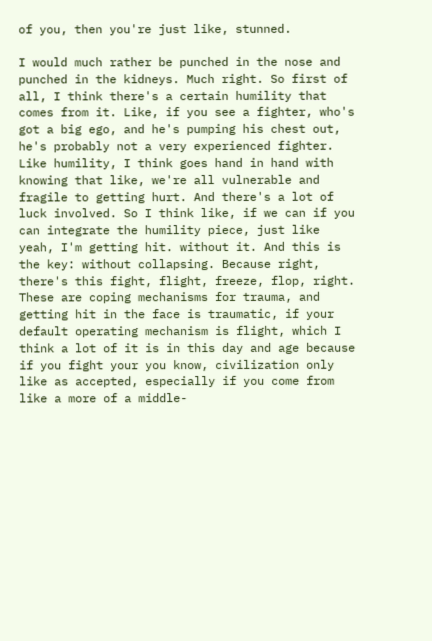of you, then you're just like, stunned.

I would much rather be punched in the nose and punched in the kidneys. Much right. So first of all, I think there's a certain humility that comes from it. Like, if you see a fighter, who's got a big ego, and he's pumping his chest out, he's probably not a very experienced fighter. Like humility, I think goes hand in hand with knowing that like, we're all vulnerable and fragile to getting hurt. And there's a lot of luck involved. So I think like, if we can if you can integrate the humility piece, just like yeah, I'm getting hit. without it. And this is the key: without collapsing. Because right, there's this fight, flight, freeze, flop, right. These are coping mechanisms for trauma, and getting hit in the face is traumatic, if your default operating mechanism is flight, which I think a lot of it is in this day and age because if you fight your you know, civilization only like as accepted, especially if you come from like a more of a middle-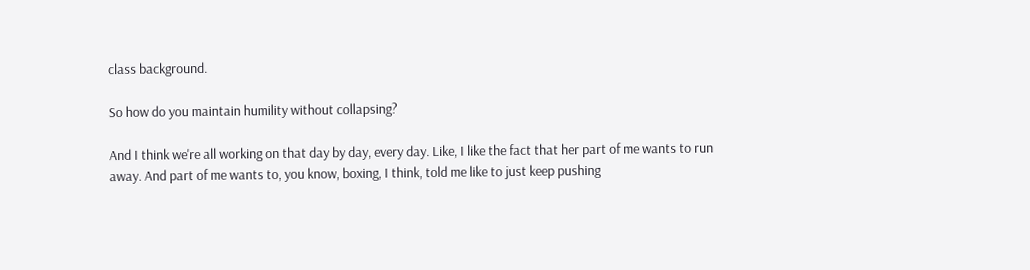class background.

So how do you maintain humility without collapsing?

And I think we're all working on that day by day, every day. Like, I like the fact that her part of me wants to run away. And part of me wants to, you know, boxing, I think, told me like to just keep pushing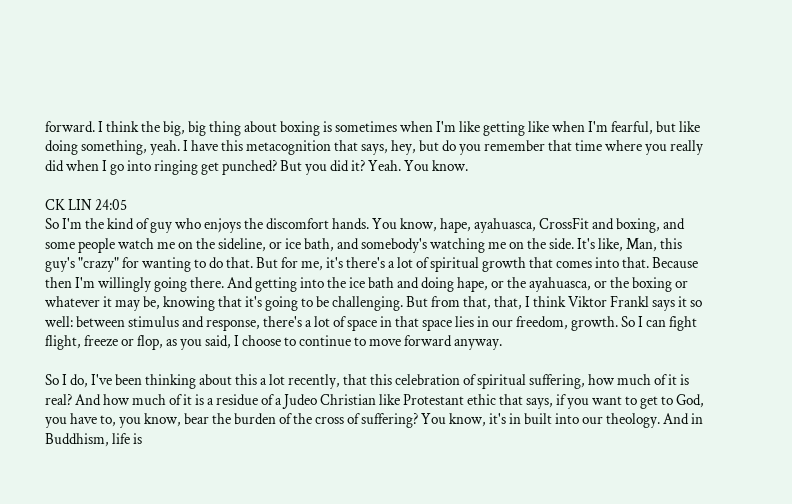forward. I think the big, big thing about boxing is sometimes when I'm like getting like when I'm fearful, but like doing something, yeah. I have this metacognition that says, hey, but do you remember that time where you really did when I go into ringing get punched? But you did it? Yeah. You know.

CK LIN 24:05
So I'm the kind of guy who enjoys the discomfort hands. You know, hape, ayahuasca, CrossFit and boxing, and some people watch me on the sideline, or ice bath, and somebody's watching me on the side. It's like, Man, this guy's "crazy" for wanting to do that. But for me, it's there's a lot of spiritual growth that comes into that. Because then I'm willingly going there. And getting into the ice bath and doing hape, or the ayahuasca, or the boxing or whatever it may be, knowing that it's going to be challenging. But from that, that, I think Viktor Frankl says it so well: between stimulus and response, there's a lot of space in that space lies in our freedom, growth. So I can fight flight, freeze or flop, as you said, I choose to continue to move forward anyway.

So I do, I've been thinking about this a lot recently, that this celebration of spiritual suffering, how much of it is real? And how much of it is a residue of a Judeo Christian like Protestant ethic that says, if you want to get to God, you have to, you know, bear the burden of the cross of suffering? You know, it's in built into our theology. And in Buddhism, life is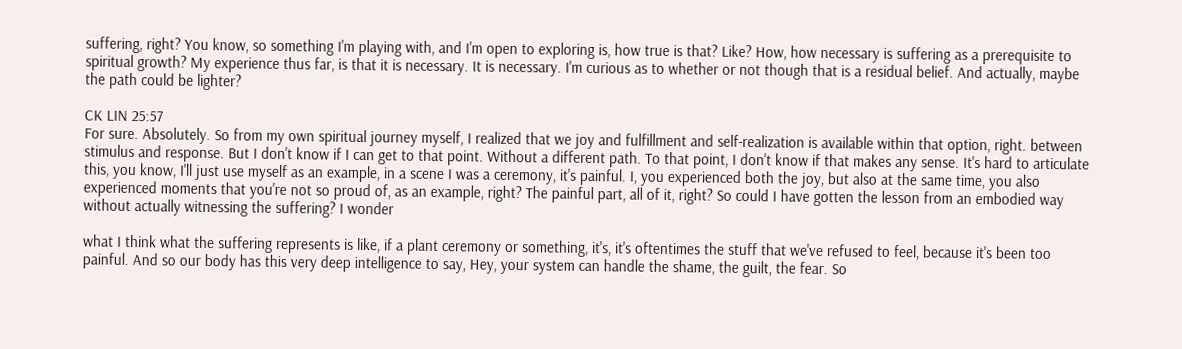suffering, right? You know, so something I'm playing with, and I'm open to exploring is, how true is that? Like? How, how necessary is suffering as a prerequisite to spiritual growth? My experience thus far, is that it is necessary. It is necessary. I'm curious as to whether or not though that is a residual belief. And actually, maybe the path could be lighter?

CK LIN 25:57
For sure. Absolutely. So from my own spiritual journey myself, I realized that we joy and fulfillment and self-realization is available within that option, right. between stimulus and response. But I don't know if I can get to that point. Without a different path. To that point, I don't know if that makes any sense. It's hard to articulate this, you know, I'll just use myself as an example, in a scene I was a ceremony, it's painful. I, you experienced both the joy, but also at the same time, you also experienced moments that you're not so proud of, as an example, right? The painful part, all of it, right? So could I have gotten the lesson from an embodied way without actually witnessing the suffering? I wonder

what I think what the suffering represents is like, if a plant ceremony or something, it's, it's oftentimes the stuff that we've refused to feel, because it's been too painful. And so our body has this very deep intelligence to say, Hey, your system can handle the shame, the guilt, the fear. So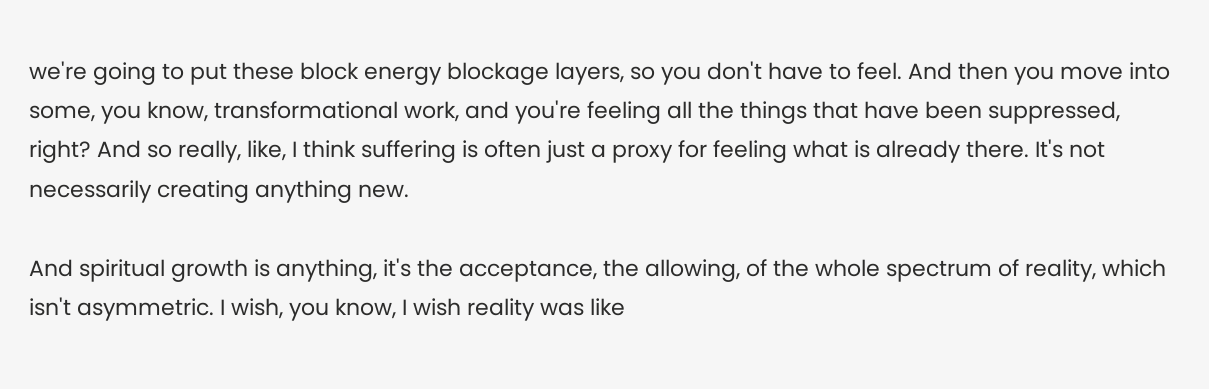we're going to put these block energy blockage layers, so you don't have to feel. And then you move into some, you know, transformational work, and you're feeling all the things that have been suppressed, right? And so really, like, I think suffering is often just a proxy for feeling what is already there. It's not necessarily creating anything new.

And spiritual growth is anything, it's the acceptance, the allowing, of the whole spectrum of reality, which isn't asymmetric. I wish, you know, I wish reality was like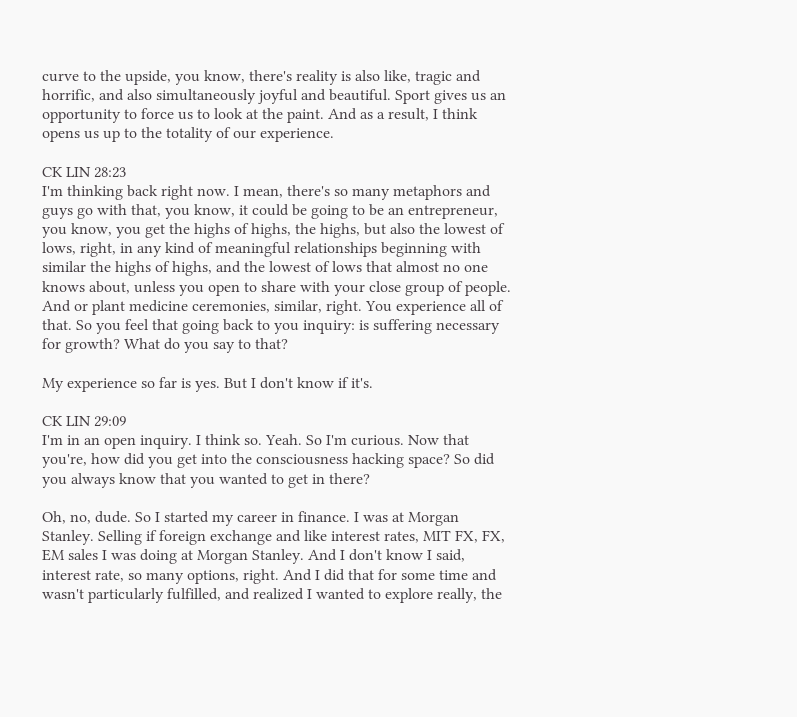curve to the upside, you know, there's reality is also like, tragic and horrific, and also simultaneously joyful and beautiful. Sport gives us an opportunity to force us to look at the paint. And as a result, I think opens us up to the totality of our experience.

CK LIN 28:23
I'm thinking back right now. I mean, there's so many metaphors and guys go with that, you know, it could be going to be an entrepreneur, you know, you get the highs of highs, the highs, but also the lowest of lows, right, in any kind of meaningful relationships beginning with similar the highs of highs, and the lowest of lows that almost no one knows about, unless you open to share with your close group of people. And or plant medicine ceremonies, similar, right. You experience all of that. So you feel that going back to you inquiry: is suffering necessary for growth? What do you say to that?

My experience so far is yes. But I don't know if it's.

CK LIN 29:09
I'm in an open inquiry. I think so. Yeah. So I'm curious. Now that you're, how did you get into the consciousness hacking space? So did you always know that you wanted to get in there?

Oh, no, dude. So I started my career in finance. I was at Morgan Stanley. Selling if foreign exchange and like interest rates, MIT FX, FX, EM sales I was doing at Morgan Stanley. And I don't know I said, interest rate, so many options, right. And I did that for some time and wasn't particularly fulfilled, and realized I wanted to explore really, the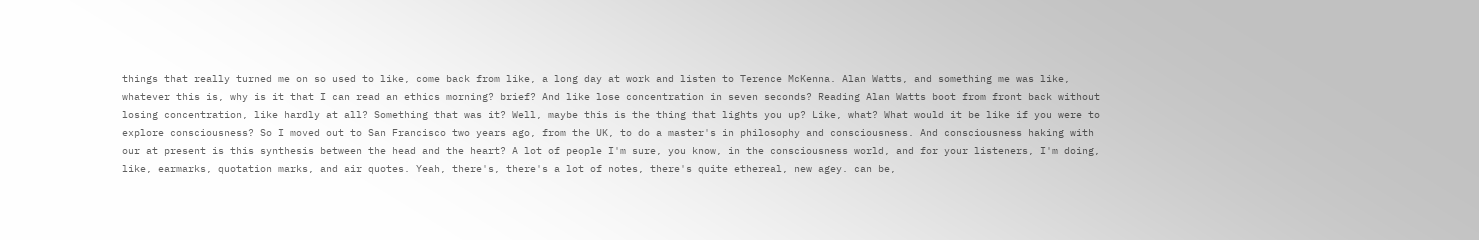things that really turned me on so used to like, come back from like, a long day at work and listen to Terence McKenna. Alan Watts, and something me was like, whatever this is, why is it that I can read an ethics morning? brief? And like lose concentration in seven seconds? Reading Alan Watts boot from front back without losing concentration, like hardly at all? Something that was it? Well, maybe this is the thing that lights you up? Like, what? What would it be like if you were to explore consciousness? So I moved out to San Francisco two years ago, from the UK, to do a master's in philosophy and consciousness. And consciousness haking with our at present is this synthesis between the head and the heart? A lot of people I'm sure, you know, in the consciousness world, and for your listeners, I'm doing, like, earmarks, quotation marks, and air quotes. Yeah, there's, there's a lot of notes, there's quite ethereal, new agey. can be,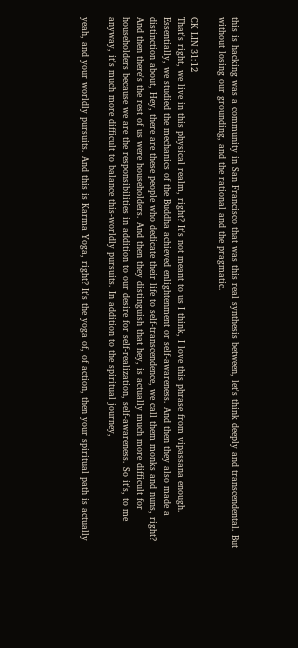this is hacking was a community in San Francisco that was this real synthesis between, let's think deeply and transcendental. But without losing our grounding, and the rational and the pragmatic.

CK LIN 31:12
That's right, we live in this physical realm, right? It's not meant to us I think, I love this phrase from vipassana enough. Essentially, we studied the mechanics of the Buddha achieved enlightenment or self-awareness. And then they also made a distinction about, Hey, there are these people who dedicate their life to self-transcendence, we call them monks and nuns, right? And then there's the rest of us were householders. And then they distinguish that hey, is actually much more difficult for householders because we are the responsibilities in addition to our desire for self-realization, self-awareness. So it's, to me anyway, it's much more difficult to balance this-worldly pursuits. In addition to the spiritual journey,

yeah, and your worldly pursuits. And this is Karma Yoga, right? It's the yoga of, of action, then your spiritual path is actually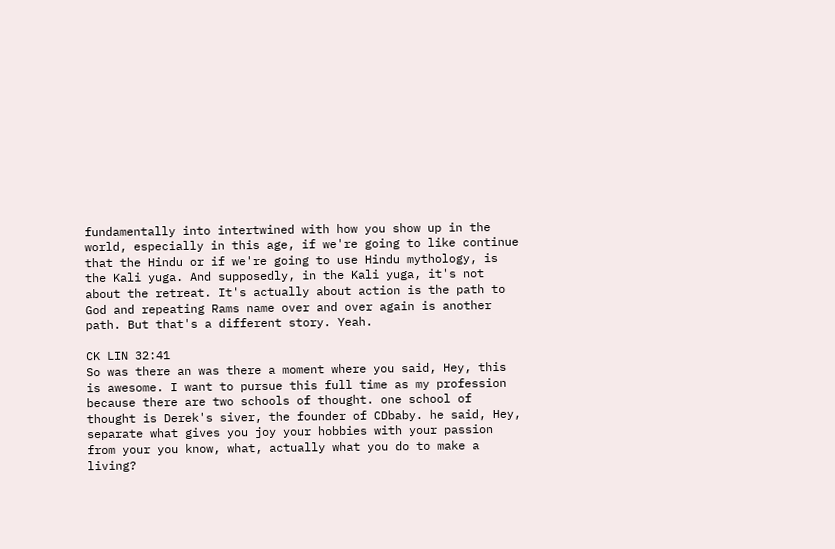fundamentally into intertwined with how you show up in the world, especially in this age, if we're going to like continue that the Hindu or if we're going to use Hindu mythology, is the Kali yuga. And supposedly, in the Kali yuga, it's not about the retreat. It's actually about action is the path to God and repeating Rams name over and over again is another path. But that's a different story. Yeah.

CK LIN 32:41
So was there an was there a moment where you said, Hey, this is awesome. I want to pursue this full time as my profession because there are two schools of thought. one school of thought is Derek's siver, the founder of CDbaby. he said, Hey, separate what gives you joy your hobbies with your passion from your you know, what, actually what you do to make a living?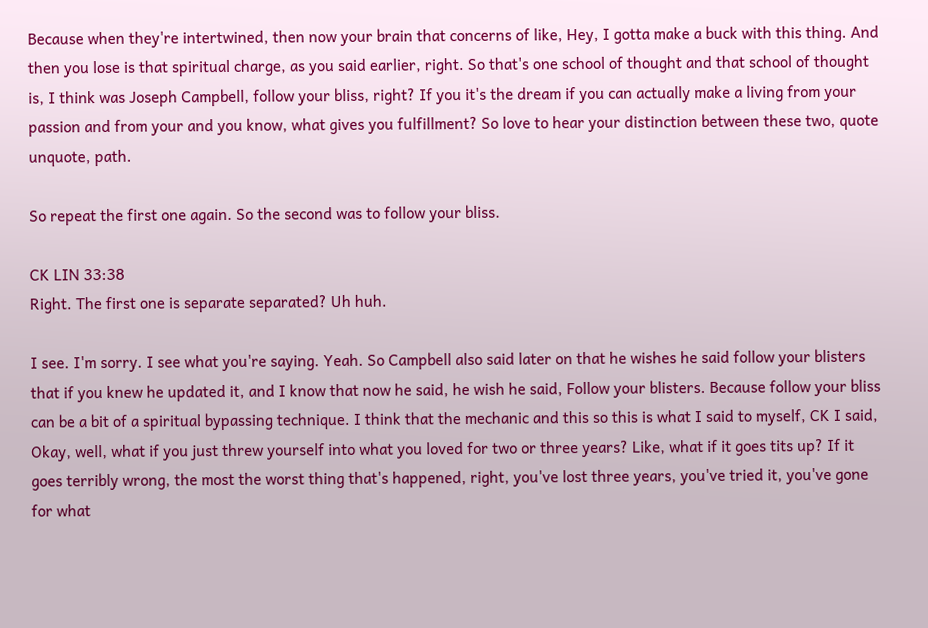Because when they're intertwined, then now your brain that concerns of like, Hey, I gotta make a buck with this thing. And then you lose is that spiritual charge, as you said earlier, right. So that's one school of thought and that school of thought is, I think was Joseph Campbell, follow your bliss, right? If you it's the dream if you can actually make a living from your passion and from your and you know, what gives you fulfillment? So love to hear your distinction between these two, quote unquote, path.

So repeat the first one again. So the second was to follow your bliss.

CK LIN 33:38
Right. The first one is separate separated? Uh huh.

I see. I'm sorry. I see what you're saying. Yeah. So Campbell also said later on that he wishes he said follow your blisters that if you knew he updated it, and I know that now he said, he wish he said, Follow your blisters. Because follow your bliss can be a bit of a spiritual bypassing technique. I think that the mechanic and this so this is what I said to myself, CK I said, Okay, well, what if you just threw yourself into what you loved for two or three years? Like, what if it goes tits up? If it goes terribly wrong, the most the worst thing that's happened, right, you've lost three years, you've tried it, you've gone for what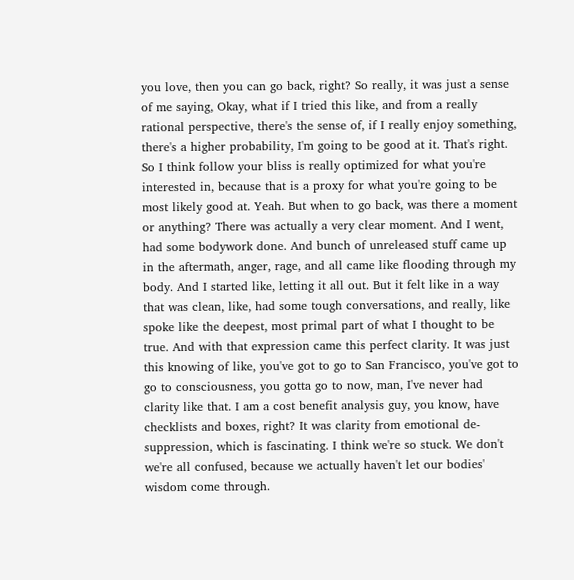you love, then you can go back, right? So really, it was just a sense of me saying, Okay, what if I tried this like, and from a really rational perspective, there's the sense of, if I really enjoy something, there's a higher probability, I'm going to be good at it. That's right. So I think follow your bliss is really optimized for what you're interested in, because that is a proxy for what you're going to be most likely good at. Yeah. But when to go back, was there a moment or anything? There was actually a very clear moment. And I went, had some bodywork done. And bunch of unreleased stuff came up in the aftermath, anger, rage, and all came like flooding through my body. And I started like, letting it all out. But it felt like in a way that was clean, like, had some tough conversations, and really, like spoke like the deepest, most primal part of what I thought to be true. And with that expression came this perfect clarity. It was just this knowing of like, you've got to go to San Francisco, you've got to go to consciousness, you gotta go to now, man, I've never had clarity like that. I am a cost benefit analysis guy, you know, have checklists and boxes, right? It was clarity from emotional de-suppression, which is fascinating. I think we're so stuck. We don't we're all confused, because we actually haven't let our bodies' wisdom come through.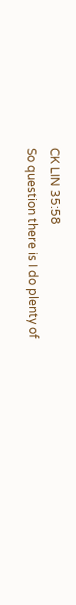CK LIN 35:58
So question there is I do plenty of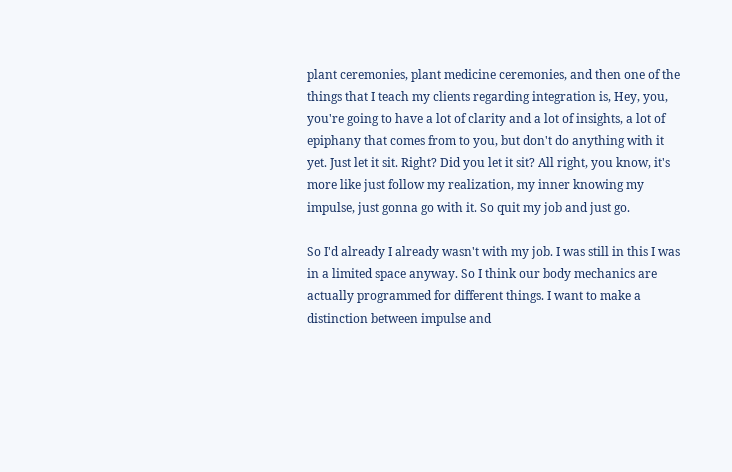plant ceremonies, plant medicine ceremonies, and then one of the things that I teach my clients regarding integration is, Hey, you, you're going to have a lot of clarity and a lot of insights, a lot of epiphany that comes from to you, but don't do anything with it yet. Just let it sit. Right? Did you let it sit? All right, you know, it's more like just follow my realization, my inner knowing my impulse, just gonna go with it. So quit my job and just go.

So I'd already I already wasn't with my job. I was still in this I was in a limited space anyway. So I think our body mechanics are actually programmed for different things. I want to make a distinction between impulse and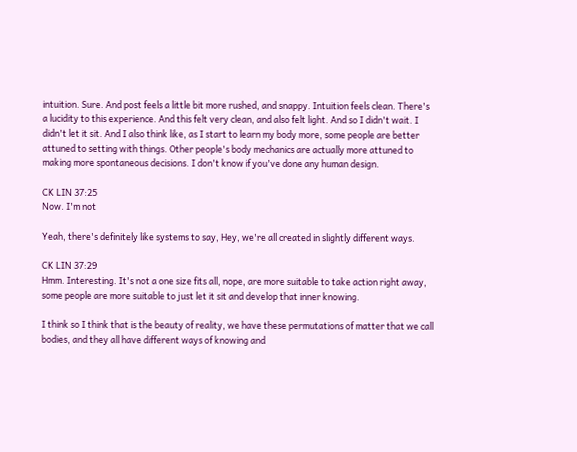intuition. Sure. And post feels a little bit more rushed, and snappy. Intuition feels clean. There's a lucidity to this experience. And this felt very clean, and also felt light. And so I didn't wait. I didn't let it sit. And I also think like, as I start to learn my body more, some people are better attuned to setting with things. Other people's body mechanics are actually more attuned to making more spontaneous decisions. I don't know if you've done any human design.

CK LIN 37:25
Now. I'm not

Yeah, there's definitely like systems to say, Hey, we're all created in slightly different ways.

CK LIN 37:29
Hmm. Interesting. It's not a one size fits all, nope, are more suitable to take action right away, some people are more suitable to just let it sit and develop that inner knowing.

I think so I think that is the beauty of reality, we have these permutations of matter that we call bodies, and they all have different ways of knowing and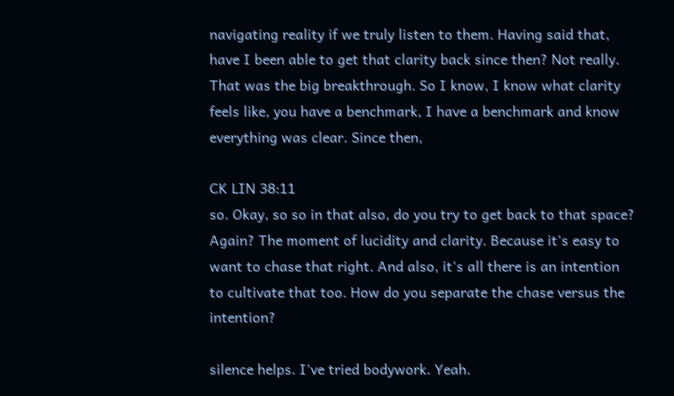navigating reality if we truly listen to them. Having said that, have I been able to get that clarity back since then? Not really. That was the big breakthrough. So I know, I know what clarity feels like, you have a benchmark, I have a benchmark and know everything was clear. Since then,

CK LIN 38:11
so. Okay, so so in that also, do you try to get back to that space? Again? The moment of lucidity and clarity. Because it's easy to want to chase that right. And also, it's all there is an intention to cultivate that too. How do you separate the chase versus the intention?

silence helps. I've tried bodywork. Yeah.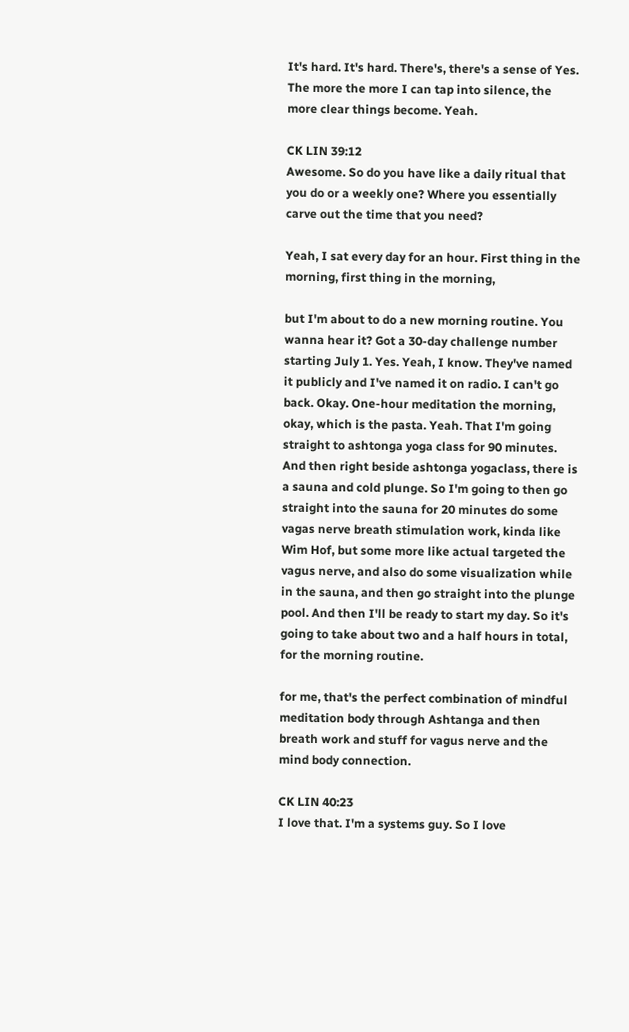It's hard. It's hard. There's, there's a sense of Yes. The more the more I can tap into silence, the more clear things become. Yeah.

CK LIN 39:12
Awesome. So do you have like a daily ritual that you do or a weekly one? Where you essentially carve out the time that you need?

Yeah, I sat every day for an hour. First thing in the morning, first thing in the morning,

but I'm about to do a new morning routine. You wanna hear it? Got a 30-day challenge number starting July 1. Yes. Yeah, I know. They've named it publicly and I've named it on radio. I can't go back. Okay. One-hour meditation the morning, okay, which is the pasta. Yeah. That I'm going straight to ashtonga yoga class for 90 minutes. And then right beside ashtonga yogaclass, there is a sauna and cold plunge. So I'm going to then go straight into the sauna for 20 minutes do some vagas nerve breath stimulation work, kinda like Wim Hof, but some more like actual targeted the vagus nerve, and also do some visualization while in the sauna, and then go straight into the plunge pool. And then I'll be ready to start my day. So it's going to take about two and a half hours in total, for the morning routine.

for me, that's the perfect combination of mindful meditation body through Ashtanga and then breath work and stuff for vagus nerve and the mind body connection.

CK LIN 40:23
I love that. I'm a systems guy. So I love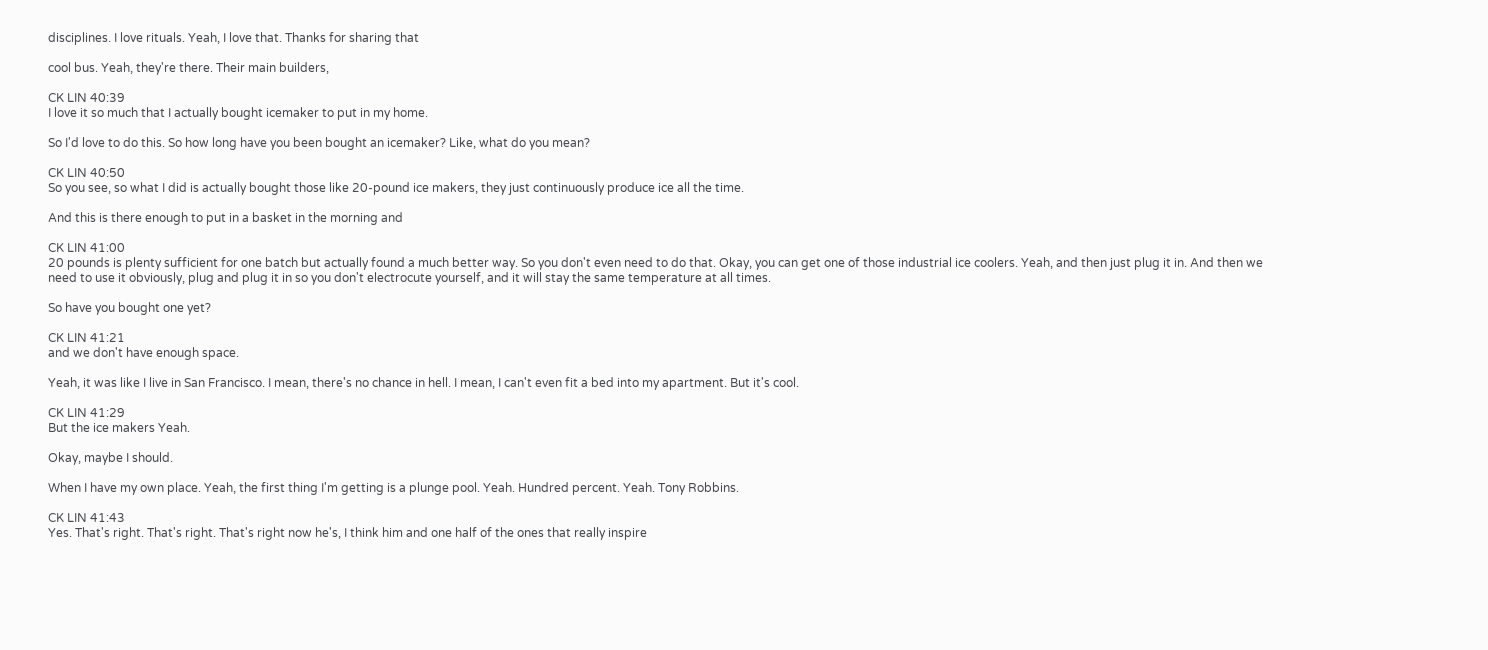disciplines. I love rituals. Yeah, I love that. Thanks for sharing that

cool bus. Yeah, they're there. Their main builders,

CK LIN 40:39
I love it so much that I actually bought icemaker to put in my home.

So I'd love to do this. So how long have you been bought an icemaker? Like, what do you mean?

CK LIN 40:50
So you see, so what I did is actually bought those like 20-pound ice makers, they just continuously produce ice all the time.

And this is there enough to put in a basket in the morning and

CK LIN 41:00
20 pounds is plenty sufficient for one batch but actually found a much better way. So you don't even need to do that. Okay, you can get one of those industrial ice coolers. Yeah, and then just plug it in. And then we need to use it obviously, plug and plug it in so you don't electrocute yourself, and it will stay the same temperature at all times.

So have you bought one yet?

CK LIN 41:21
and we don't have enough space.

Yeah, it was like I live in San Francisco. I mean, there's no chance in hell. I mean, I can't even fit a bed into my apartment. But it's cool.

CK LIN 41:29
But the ice makers Yeah.

Okay, maybe I should.

When I have my own place. Yeah, the first thing I'm getting is a plunge pool. Yeah. Hundred percent. Yeah. Tony Robbins.

CK LIN 41:43
Yes. That's right. That's right. That's right now he's, I think him and one half of the ones that really inspire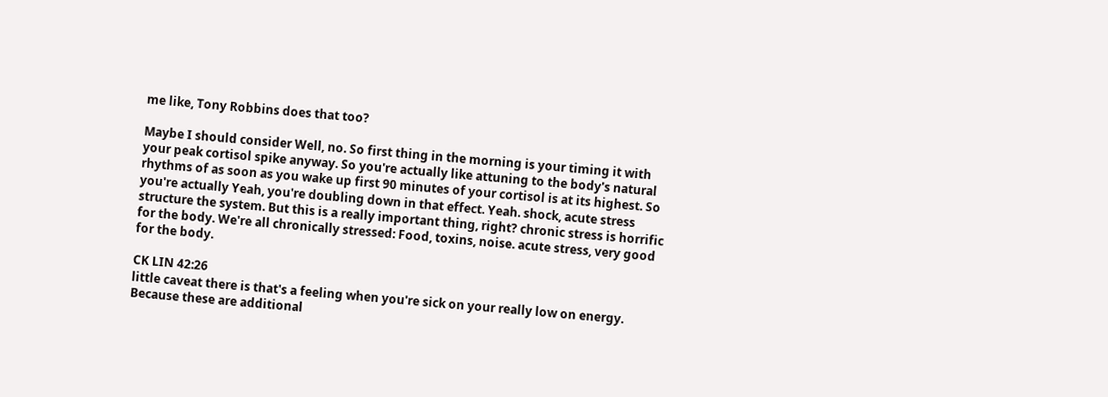me like, Tony Robbins does that too?

Maybe I should consider Well, no. So first thing in the morning is your timing it with your peak cortisol spike anyway. So you're actually like attuning to the body's natural rhythms of as soon as you wake up first 90 minutes of your cortisol is at its highest. So you're actually Yeah, you're doubling down in that effect. Yeah. shock, acute stress structure the system. But this is a really important thing, right? chronic stress is horrific for the body. We're all chronically stressed: Food, toxins, noise. acute stress, very good for the body.

CK LIN 42:26
little caveat there is that's a feeling when you're sick on your really low on energy. Because these are additional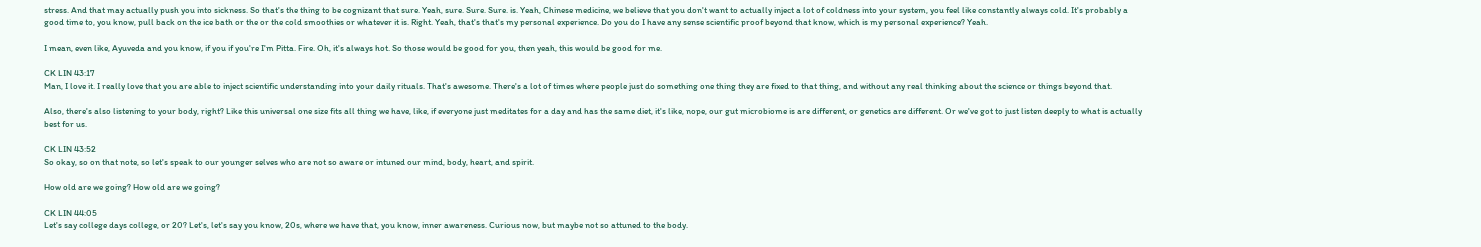stress. And that may actually push you into sickness. So that's the thing to be cognizant that sure. Yeah, sure. Sure. Sure. is. Yeah, Chinese medicine, we believe that you don't want to actually inject a lot of coldness into your system, you feel like constantly always cold. It's probably a good time to, you know, pull back on the ice bath or the or the cold smoothies or whatever it is. Right. Yeah, that's that's my personal experience. Do you do I have any sense scientific proof beyond that know, which is my personal experience? Yeah.

I mean, even like, Ayuveda and you know, if you if you're I'm Pitta. Fire. Oh, it's always hot. So those would be good for you, then yeah, this would be good for me.

CK LIN 43:17
Man, I love it. I really love that you are able to inject scientific understanding into your daily rituals. That's awesome. There's a lot of times where people just do something one thing they are fixed to that thing, and without any real thinking about the science or things beyond that.

Also, there's also listening to your body, right? Like this universal one size fits all thing we have, like, if everyone just meditates for a day and has the same diet, it's like, nope, our gut microbiome is are different, or genetics are different. Or we've got to just listen deeply to what is actually best for us.

CK LIN 43:52
So okay, so on that note, so let's speak to our younger selves who are not so aware or intuned our mind, body, heart, and spirit.

How old are we going? How old are we going?

CK LIN 44:05
Let's say college days college, or 20? Let's, let's say you know, 20s, where we have that, you know, inner awareness. Curious now, but maybe not so attuned to the body.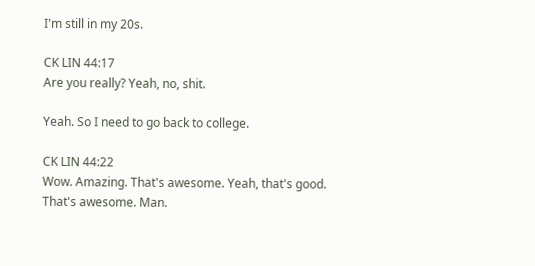I'm still in my 20s.

CK LIN 44:17
Are you really? Yeah, no, shit.

Yeah. So I need to go back to college.

CK LIN 44:22
Wow. Amazing. That's awesome. Yeah, that's good. That's awesome. Man.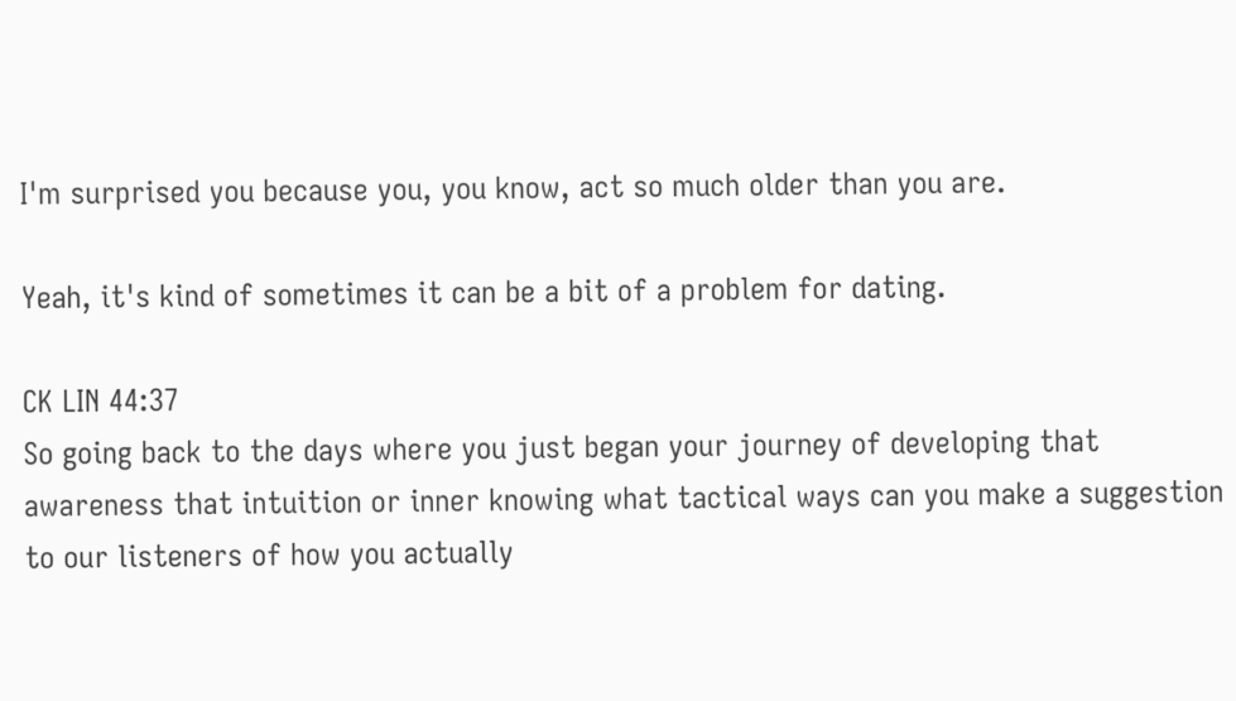I'm surprised you because you, you know, act so much older than you are.

Yeah, it's kind of sometimes it can be a bit of a problem for dating.

CK LIN 44:37
So going back to the days where you just began your journey of developing that awareness that intuition or inner knowing what tactical ways can you make a suggestion to our listeners of how you actually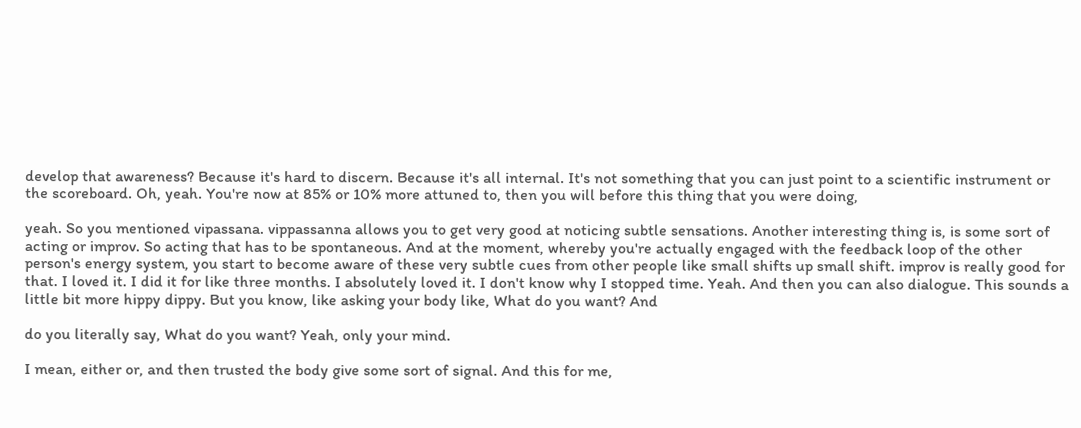develop that awareness? Because it's hard to discern. Because it's all internal. It's not something that you can just point to a scientific instrument or the scoreboard. Oh, yeah. You're now at 85% or 10% more attuned to, then you will before this thing that you were doing,

yeah. So you mentioned vipassana. vippassanna allows you to get very good at noticing subtle sensations. Another interesting thing is, is some sort of acting or improv. So acting that has to be spontaneous. And at the moment, whereby you're actually engaged with the feedback loop of the other person's energy system, you start to become aware of these very subtle cues from other people like small shifts up small shift. improv is really good for that. I loved it. I did it for like three months. I absolutely loved it. I don't know why I stopped time. Yeah. And then you can also dialogue. This sounds a little bit more hippy dippy. But you know, like asking your body like, What do you want? And

do you literally say, What do you want? Yeah, only your mind.

I mean, either or, and then trusted the body give some sort of signal. And this for me,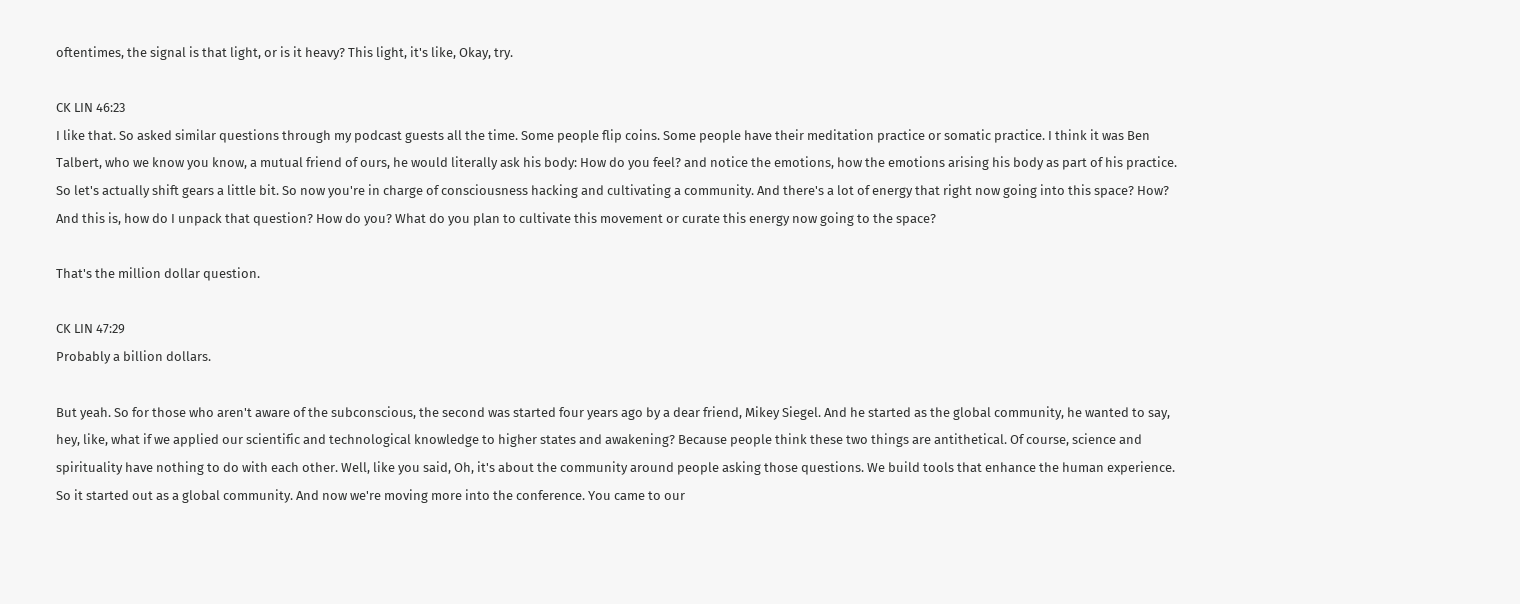oftentimes, the signal is that light, or is it heavy? This light, it's like, Okay, try.

CK LIN 46:23
I like that. So asked similar questions through my podcast guests all the time. Some people flip coins. Some people have their meditation practice or somatic practice. I think it was Ben Talbert, who we know you know, a mutual friend of ours, he would literally ask his body: How do you feel? and notice the emotions, how the emotions arising his body as part of his practice. So let's actually shift gears a little bit. So now you're in charge of consciousness hacking and cultivating a community. And there's a lot of energy that right now going into this space? How? And this is, how do I unpack that question? How do you? What do you plan to cultivate this movement or curate this energy now going to the space?

That's the million dollar question.

CK LIN 47:29
Probably a billion dollars.

But yeah. So for those who aren't aware of the subconscious, the second was started four years ago by a dear friend, Mikey Siegel. And he started as the global community, he wanted to say, hey, like, what if we applied our scientific and technological knowledge to higher states and awakening? Because people think these two things are antithetical. Of course, science and spirituality have nothing to do with each other. Well, like you said, Oh, it's about the community around people asking those questions. We build tools that enhance the human experience. So it started out as a global community. And now we're moving more into the conference. You came to our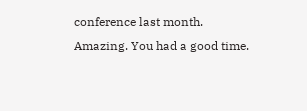conference last month. Amazing. You had a good time.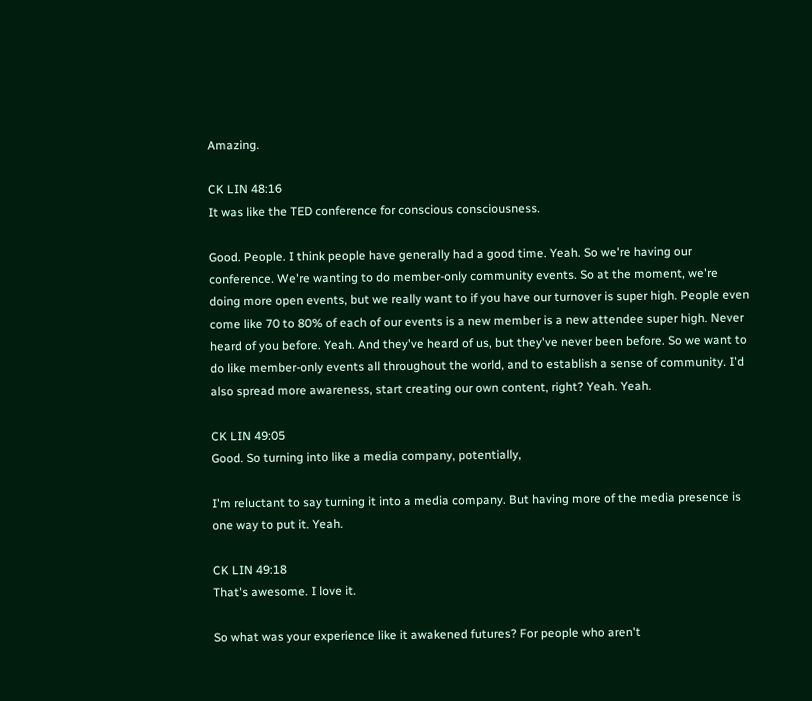Amazing.

CK LIN 48:16
It was like the TED conference for conscious consciousness.

Good. People. I think people have generally had a good time. Yeah. So we're having our conference. We're wanting to do member-only community events. So at the moment, we're doing more open events, but we really want to if you have our turnover is super high. People even come like 70 to 80% of each of our events is a new member is a new attendee super high. Never heard of you before. Yeah. And they've heard of us, but they've never been before. So we want to do like member-only events all throughout the world, and to establish a sense of community. I'd also spread more awareness, start creating our own content, right? Yeah. Yeah.

CK LIN 49:05
Good. So turning into like a media company, potentially,

I'm reluctant to say turning it into a media company. But having more of the media presence is one way to put it. Yeah.

CK LIN 49:18
That's awesome. I love it.

So what was your experience like it awakened futures? For people who aren't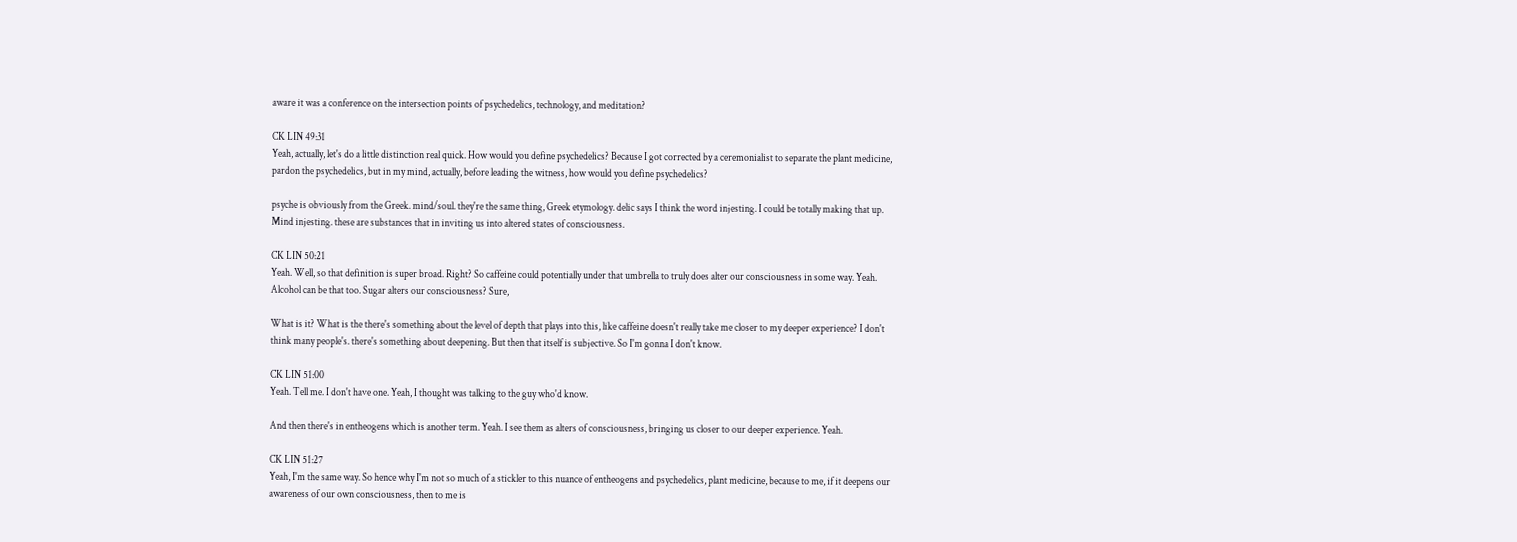aware it was a conference on the intersection points of psychedelics, technology, and meditation?

CK LIN 49:31
Yeah, actually, let's do a little distinction real quick. How would you define psychedelics? Because I got corrected by a ceremonialist to separate the plant medicine, pardon the psychedelics, but in my mind, actually, before leading the witness, how would you define psychedelics?

psyche is obviously from the Greek. mind/soul. they're the same thing, Greek etymology. delic says I think the word injesting. I could be totally making that up. Mind injesting. these are substances that in inviting us into altered states of consciousness.

CK LIN 50:21
Yeah. Well, so that definition is super broad. Right? So caffeine could potentially under that umbrella to truly does alter our consciousness in some way. Yeah. Alcohol can be that too. Sugar alters our consciousness? Sure,

What is it? What is the there's something about the level of depth that plays into this, like caffeine doesn't really take me closer to my deeper experience? I don't think many people's. there's something about deepening. But then that itself is subjective. So I'm gonna I don't know.

CK LIN 51:00
Yeah. Tell me. I don't have one. Yeah, I thought was talking to the guy who'd know.

And then there's in entheogens which is another term. Yeah. I see them as alters of consciousness, bringing us closer to our deeper experience. Yeah.

CK LIN 51:27
Yeah, I'm the same way. So hence why I'm not so much of a stickler to this nuance of entheogens and psychedelics, plant medicine, because to me, if it deepens our awareness of our own consciousness, then to me is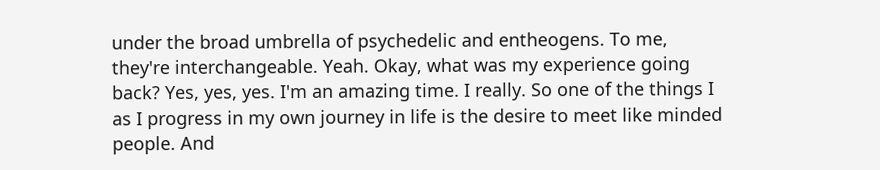under the broad umbrella of psychedelic and entheogens. To me, they're interchangeable. Yeah. Okay, what was my experience going back? Yes, yes, yes. I'm an amazing time. I really. So one of the things I as I progress in my own journey in life is the desire to meet like minded people. And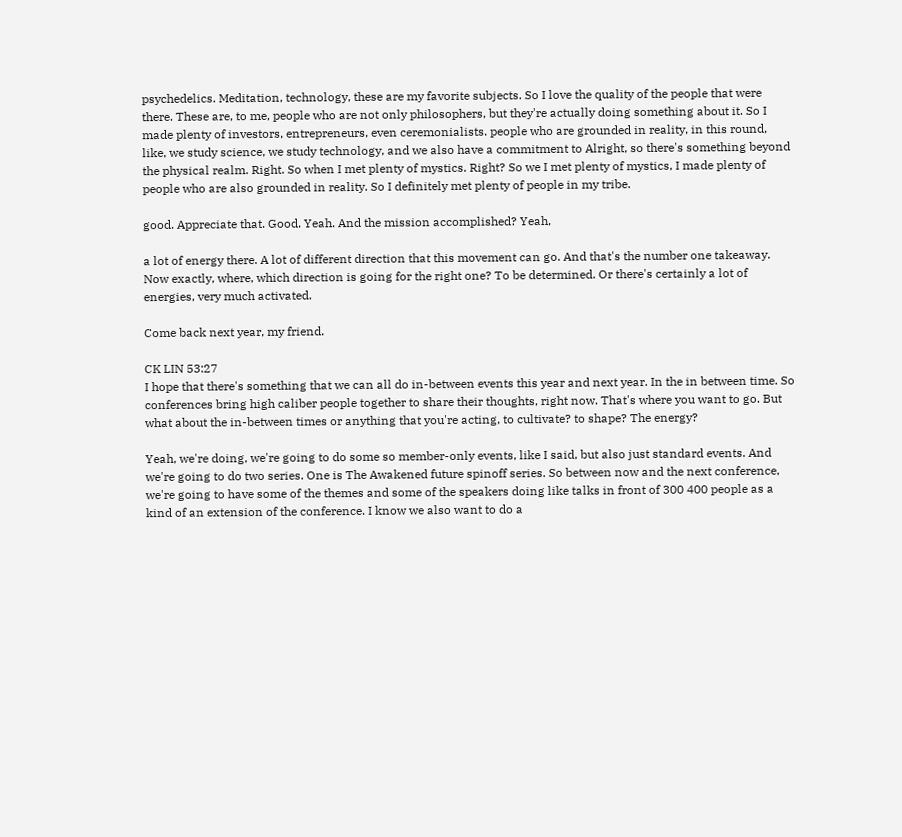psychedelics. Meditation, technology, these are my favorite subjects. So I love the quality of the people that were there. These are, to me, people who are not only philosophers, but they're actually doing something about it. So I made plenty of investors, entrepreneurs, even ceremonialists. people who are grounded in reality, in this round, like, we study science, we study technology, and we also have a commitment to Alright, so there's something beyond the physical realm. Right. So when I met plenty of mystics. Right? So we I met plenty of mystics, I made plenty of people who are also grounded in reality. So I definitely met plenty of people in my tribe.

good. Appreciate that. Good. Yeah. And the mission accomplished? Yeah,

a lot of energy there. A lot of different direction that this movement can go. And that's the number one takeaway. Now exactly, where, which direction is going for the right one? To be determined. Or there's certainly a lot of energies, very much activated.

Come back next year, my friend.

CK LIN 53:27
I hope that there's something that we can all do in-between events this year and next year. In the in between time. So conferences bring high caliber people together to share their thoughts, right now. That's where you want to go. But what about the in-between times or anything that you're acting, to cultivate? to shape? The energy?

Yeah, we're doing, we're going to do some so member-only events, like I said, but also just standard events. And we're going to do two series. One is The Awakened future spinoff series. So between now and the next conference, we're going to have some of the themes and some of the speakers doing like talks in front of 300 400 people as a kind of an extension of the conference. I know we also want to do a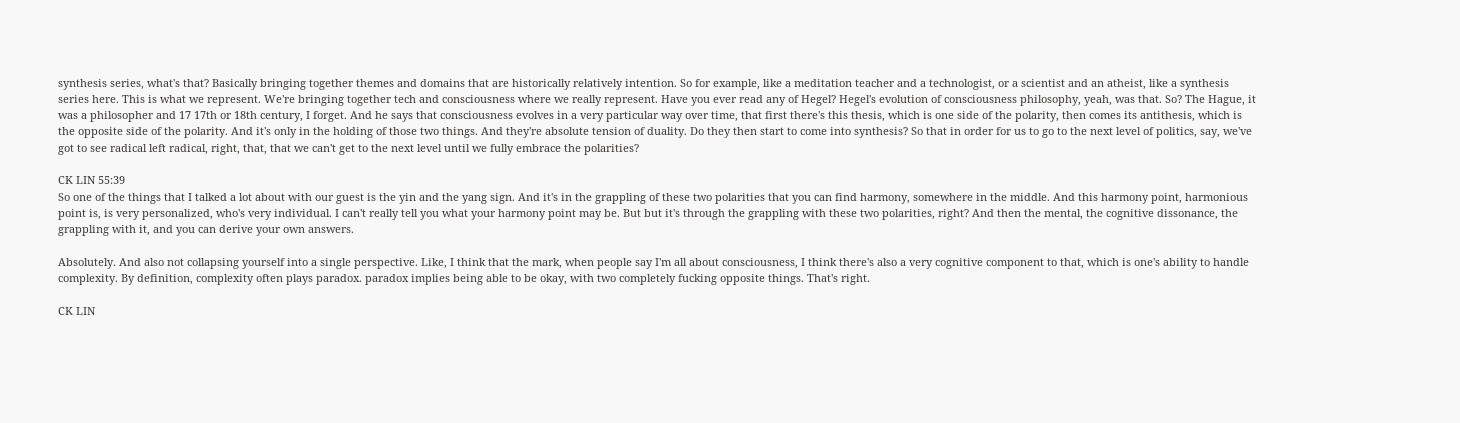synthesis series, what's that? Basically bringing together themes and domains that are historically relatively intention. So for example, like a meditation teacher and a technologist, or a scientist and an atheist, like a synthesis series here. This is what we represent. We're bringing together tech and consciousness where we really represent. Have you ever read any of Hegel? Hegel's evolution of consciousness philosophy, yeah, was that. So? The Hague, it was a philosopher and 17 17th or 18th century, I forget. And he says that consciousness evolves in a very particular way over time, that first there's this thesis, which is one side of the polarity, then comes its antithesis, which is the opposite side of the polarity. And it's only in the holding of those two things. And they're absolute tension of duality. Do they then start to come into synthesis? So that in order for us to go to the next level of politics, say, we've got to see radical left radical, right, that, that we can't get to the next level until we fully embrace the polarities?

CK LIN 55:39
So one of the things that I talked a lot about with our guest is the yin and the yang sign. And it's in the grappling of these two polarities that you can find harmony, somewhere in the middle. And this harmony point, harmonious point is, is very personalized, who's very individual. I can't really tell you what your harmony point may be. But but it's through the grappling with these two polarities, right? And then the mental, the cognitive dissonance, the grappling with it, and you can derive your own answers.

Absolutely. And also not collapsing yourself into a single perspective. Like, I think that the mark, when people say I'm all about consciousness, I think there's also a very cognitive component to that, which is one's ability to handle complexity. By definition, complexity often plays paradox. paradox implies being able to be okay, with two completely fucking opposite things. That's right.

CK LIN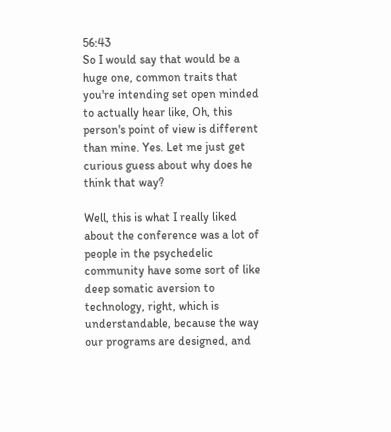56:43
So I would say that would be a huge one, common traits that you're intending set open minded to actually hear like, Oh, this person's point of view is different than mine. Yes. Let me just get curious guess about why does he think that way?

Well, this is what I really liked about the conference was a lot of people in the psychedelic community have some sort of like deep somatic aversion to technology, right, which is understandable, because the way our programs are designed, and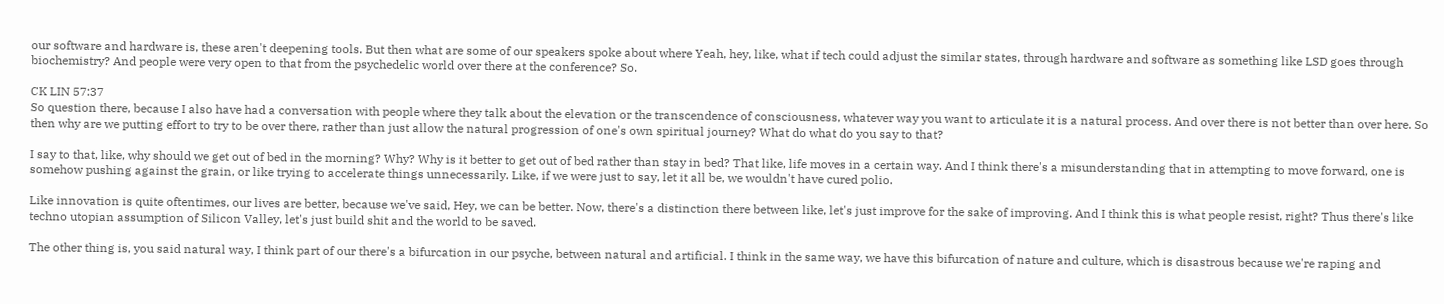our software and hardware is, these aren't deepening tools. But then what are some of our speakers spoke about where Yeah, hey, like, what if tech could adjust the similar states, through hardware and software as something like LSD goes through biochemistry? And people were very open to that from the psychedelic world over there at the conference? So.

CK LIN 57:37
So question there, because I also have had a conversation with people where they talk about the elevation or the transcendence of consciousness, whatever way you want to articulate it is a natural process. And over there is not better than over here. So then why are we putting effort to try to be over there, rather than just allow the natural progression of one's own spiritual journey? What do what do you say to that?

I say to that, like, why should we get out of bed in the morning? Why? Why is it better to get out of bed rather than stay in bed? That like, life moves in a certain way. And I think there's a misunderstanding that in attempting to move forward, one is somehow pushing against the grain, or like trying to accelerate things unnecessarily. Like, if we were just to say, let it all be, we wouldn't have cured polio.

Like innovation is quite oftentimes, our lives are better, because we've said, Hey, we can be better. Now, there's a distinction there between like, let's just improve for the sake of improving. And I think this is what people resist, right? Thus there's like techno utopian assumption of Silicon Valley, let's just build shit and the world to be saved.

The other thing is, you said natural way, I think part of our there's a bifurcation in our psyche, between natural and artificial. I think in the same way, we have this bifurcation of nature and culture, which is disastrous because we're raping and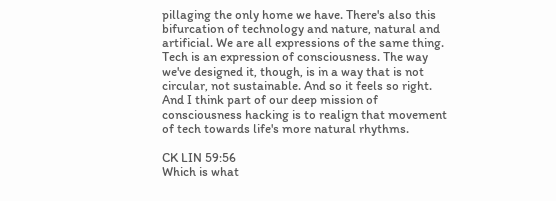pillaging the only home we have. There's also this bifurcation of technology and nature, natural and artificial. We are all expressions of the same thing. Tech is an expression of consciousness. The way we've designed it, though, is in a way that is not circular, not sustainable. And so it feels so right. And I think part of our deep mission of consciousness hacking is to realign that movement of tech towards life's more natural rhythms.

CK LIN 59:56
Which is what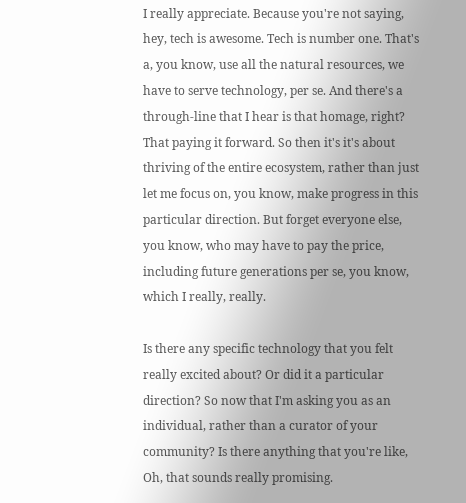I really appreciate. Because you're not saying, hey, tech is awesome. Tech is number one. That's a, you know, use all the natural resources, we have to serve technology, per se. And there's a through-line that I hear is that homage, right? That paying it forward. So then it's it's about thriving of the entire ecosystem, rather than just let me focus on, you know, make progress in this particular direction. But forget everyone else, you know, who may have to pay the price, including future generations per se, you know, which I really, really.

Is there any specific technology that you felt really excited about? Or did it a particular direction? So now that I'm asking you as an individual, rather than a curator of your community? Is there anything that you're like, Oh, that sounds really promising.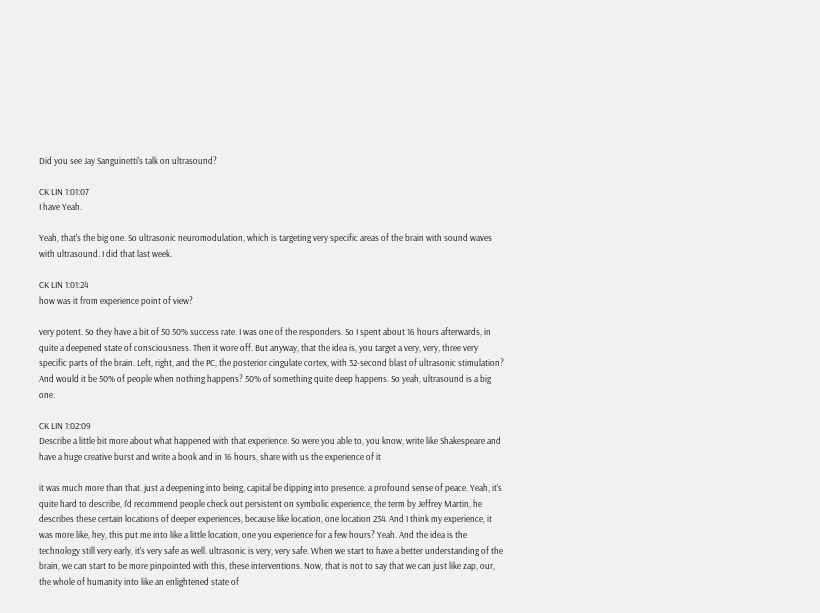Did you see Jay Sanguinetti's talk on ultrasound?

CK LIN 1:01:07
I have Yeah.

Yeah, that's the big one. So ultrasonic neuromodulation, which is targeting very specific areas of the brain with sound waves with ultrasound. I did that last week.

CK LIN 1:01:24
how was it from experience point of view?

very potent. So they have a bit of 50 50% success rate. I was one of the responders. So I spent about 16 hours afterwards, in quite a deepened state of consciousness. Then it wore off. But anyway, that the idea is, you target a very, very, three very specific parts of the brain. Left, right, and the PC, the posterior cingulate cortex, with 32-second blast of ultrasonic stimulation? And would it be 50% of people when nothing happens? 50% of something quite deep happens. So yeah, ultrasound is a big one.

CK LIN 1:02:09
Describe a little bit more about what happened with that experience. So were you able to, you know, write like Shakespeare and have a huge creative burst and write a book and in 16 hours, share with us the experience of it

it was much more than that. just a deepening into being, capital be dipping into presence. a profound sense of peace. Yeah, it's quite hard to describe, I'd recommend people check out persistent on symbolic experience, the term by Jeffrey Martin, he describes these certain locations of deeper experiences, because like location, one location 234. And I think my experience, it was more like, hey, this put me into like a little location, one you experience for a few hours? Yeah. And the idea is the technology still very early, it's very safe as well. ultrasonic is very, very safe. When we start to have a better understanding of the brain, we can start to be more pinpointed with this, these interventions. Now, that is not to say that we can just like zap, our, the whole of humanity into like an enlightened state of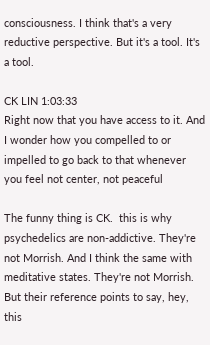consciousness. I think that's a very reductive perspective. But it's a tool. It's a tool.

CK LIN 1:03:33
Right now that you have access to it. And I wonder how you compelled to or impelled to go back to that whenever you feel not center, not peaceful

The funny thing is CK.  this is why psychedelics are non-addictive. They're not Morrish. And I think the same with meditative states. They're not Morrish. But their reference points to say, hey, this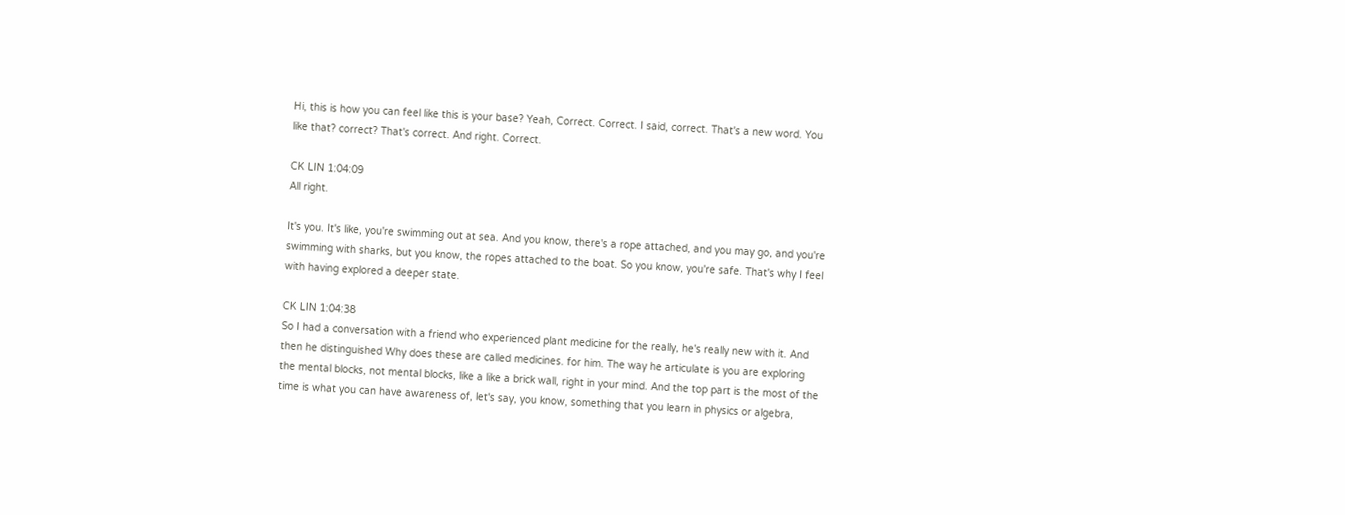Hi, this is how you can feel like this is your base? Yeah, Correct. Correct. I said, correct. That's a new word. You like that? correct? That's correct. And right. Correct.

CK LIN 1:04:09
All right.

It's you. It's like, you're swimming out at sea. And you know, there's a rope attached, and you may go, and you're swimming with sharks, but you know, the ropes attached to the boat. So you know, you're safe. That's why I feel with having explored a deeper state.

CK LIN 1:04:38
So I had a conversation with a friend who experienced plant medicine for the really, he's really new with it. And then he distinguished Why does these are called medicines. for him. The way he articulate is you are exploring the mental blocks, not mental blocks, like a like a brick wall, right in your mind. And the top part is the most of the time is what you can have awareness of, let's say, you know, something that you learn in physics or algebra,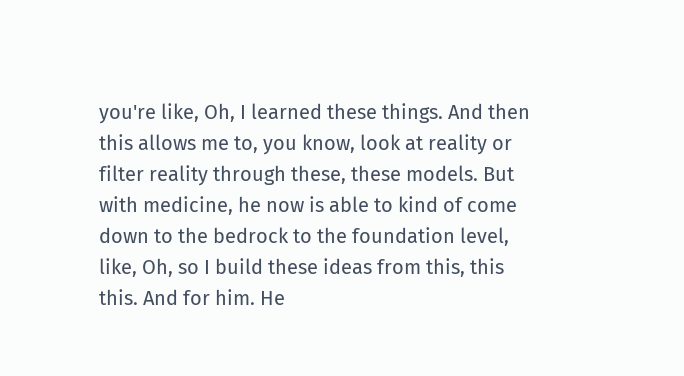you're like, Oh, I learned these things. And then this allows me to, you know, look at reality or filter reality through these, these models. But with medicine, he now is able to kind of come down to the bedrock to the foundation level, like, Oh, so I build these ideas from this, this this. And for him. He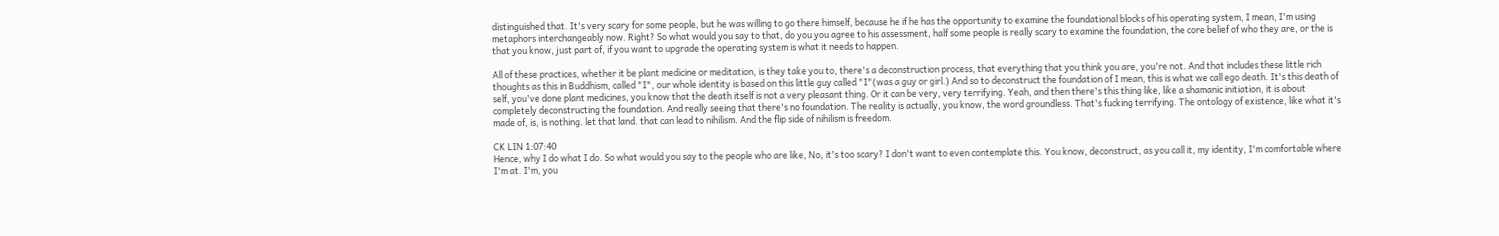distinguished that. It's very scary for some people, but he was willing to go there himself, because he if he has the opportunity to examine the foundational blocks of his operating system, I mean, I'm using metaphors interchangeably now. Right? So what would you say to that, do you you agree to his assessment, half some people is really scary to examine the foundation, the core belief of who they are, or the is that you know, just part of, if you want to upgrade the operating system is what it needs to happen.

All of these practices, whether it be plant medicine or meditation, is they take you to, there's a deconstruction process, that everything that you think you are, you're not. And that includes these little rich thoughts as this in Buddhism, called "I", our whole identity is based on this little guy called "I"(was a guy or girl.) And so to deconstruct the foundation of I mean, this is what we call ego death. It's this death of self, you've done plant medicines, you know that the death itself is not a very pleasant thing. Or it can be very, very terrifying. Yeah, and then there's this thing like, like a shamanic initiation, it is about completely deconstructing the foundation. And really seeing that there's no foundation. The reality is actually, you know, the word groundless. That's fucking terrifying. The ontology of existence, like what it's made of, is, is nothing. let that land. that can lead to nihilism. And the flip side of nihilism is freedom.

CK LIN 1:07:40
Hence, why I do what I do. So what would you say to the people who are like, No, it's too scary? I don't want to even contemplate this. You know, deconstruct, as you call it, my identity, I'm comfortable where I'm at. I'm, you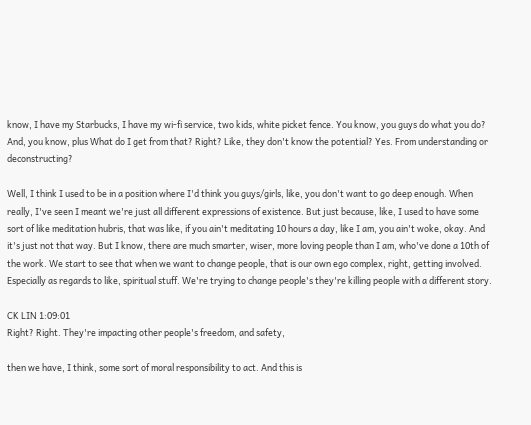know, I have my Starbucks, I have my wi-fi service, two kids, white picket fence. You know, you guys do what you do? And, you know, plus What do I get from that? Right? Like, they don't know the potential? Yes. From understanding or deconstructing?

Well, I think I used to be in a position where I'd think you guys/girls, like, you don't want to go deep enough. When really, I've seen I meant we're just all different expressions of existence. But just because, like, I used to have some sort of like meditation hubris, that was like, if you ain't meditating 10 hours a day, like I am, you ain't woke, okay. And it's just not that way. But I know, there are much smarter, wiser, more loving people than I am, who've done a 10th of the work. We start to see that when we want to change people, that is our own ego complex, right, getting involved. Especially as regards to like, spiritual stuff. We're trying to change people's they're killing people with a different story.

CK LIN 1:09:01
Right? Right. They're impacting other people's freedom, and safety,

then we have, I think, some sort of moral responsibility to act. And this is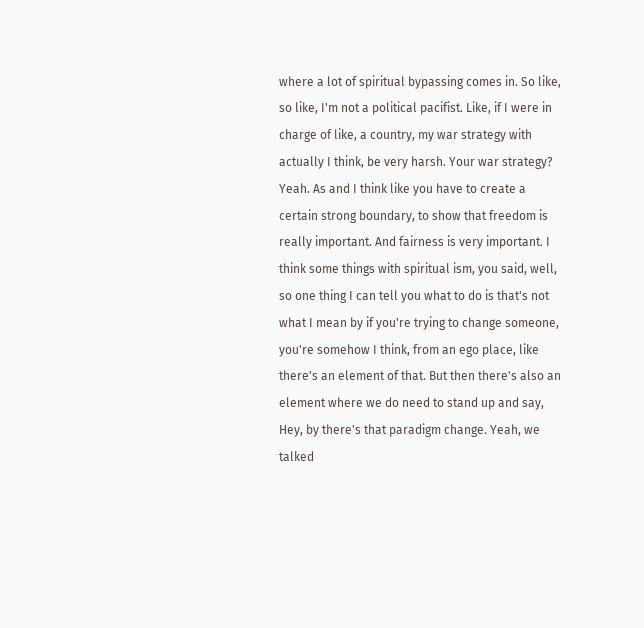where a lot of spiritual bypassing comes in. So like, so like, I'm not a political pacifist. Like, if I were in charge of like, a country, my war strategy with actually I think, be very harsh. Your war strategy? Yeah. As and I think like you have to create a certain strong boundary, to show that freedom is really important. And fairness is very important. I think some things with spiritual ism, you said, well, so one thing I can tell you what to do is that's not what I mean by if you're trying to change someone, you're somehow I think, from an ego place, like there's an element of that. But then there's also an element where we do need to stand up and say, Hey, by there's that paradigm change. Yeah, we talked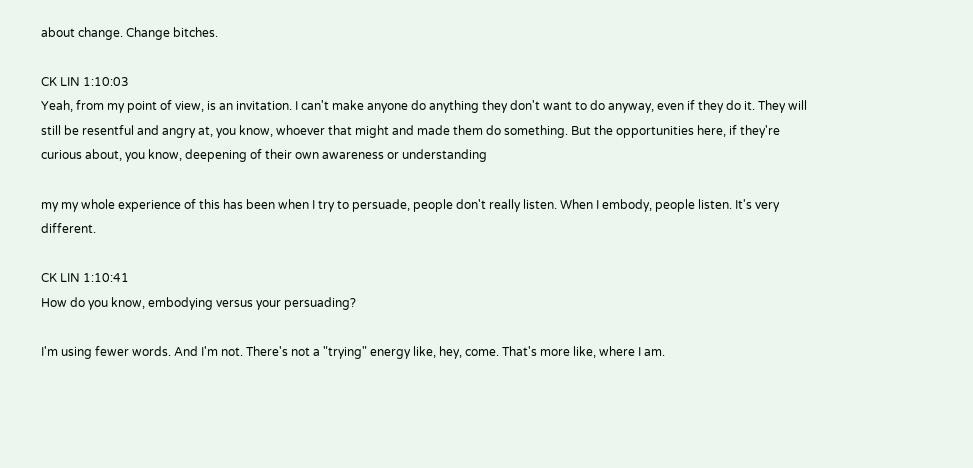about change. Change bitches.

CK LIN 1:10:03
Yeah, from my point of view, is an invitation. I can't make anyone do anything they don't want to do anyway, even if they do it. They will still be resentful and angry at, you know, whoever that might and made them do something. But the opportunities here, if they're curious about, you know, deepening of their own awareness or understanding

my my whole experience of this has been when I try to persuade, people don't really listen. When I embody, people listen. It's very different.

CK LIN 1:10:41
How do you know, embodying versus your persuading?

I'm using fewer words. And I'm not. There's not a "trying" energy like, hey, come. That's more like, where I am.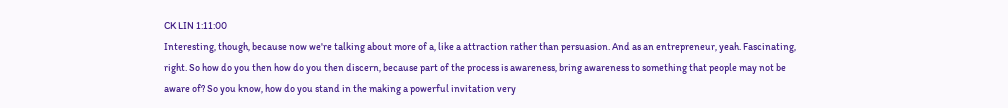CK LIN 1:11:00
Interesting, though, because now we're talking about more of a, like a attraction rather than persuasion. And as an entrepreneur, yeah. Fascinating, right. So how do you then how do you then discern, because part of the process is awareness, bring awareness to something that people may not be aware of? So you know, how do you stand in the making a powerful invitation very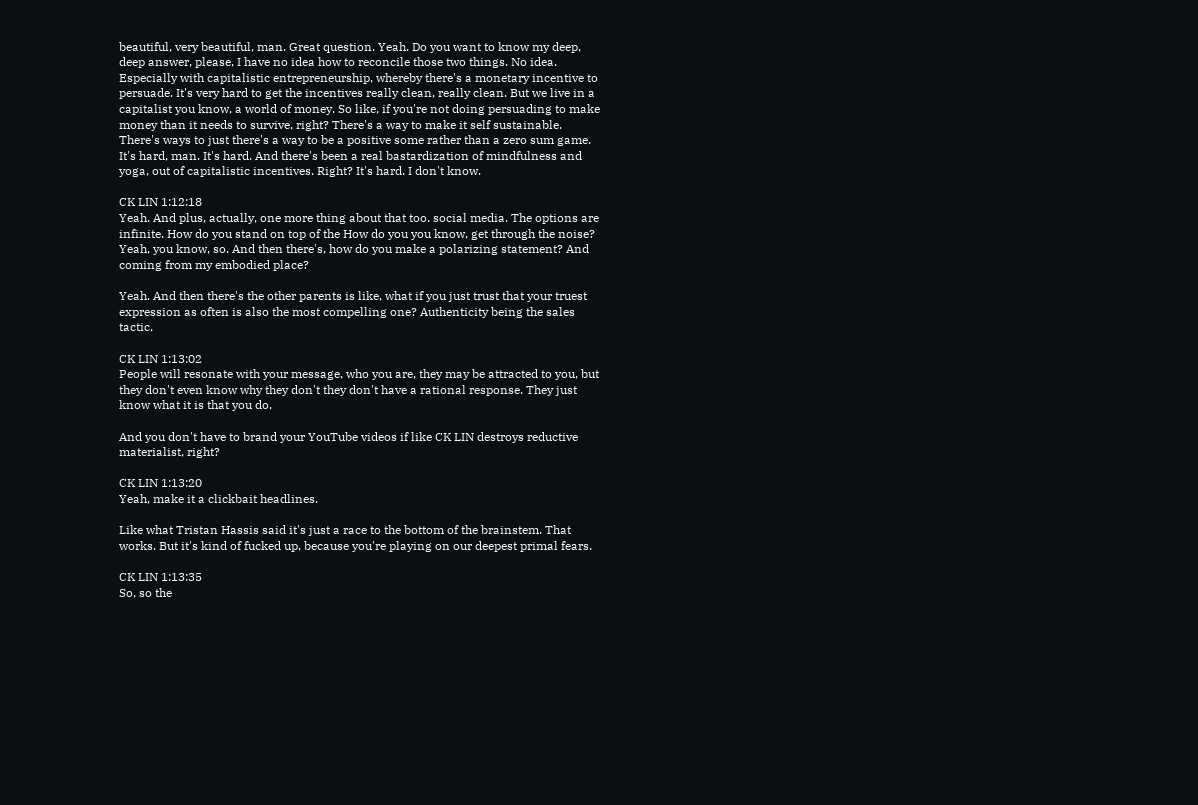beautiful, very beautiful, man. Great question. Yeah. Do you want to know my deep, deep answer, please, I have no idea how to reconcile those two things. No idea. Especially with capitalistic entrepreneurship, whereby there's a monetary incentive to persuade. It's very hard to get the incentives really clean, really clean. But we live in a capitalist you know, a world of money. So like, if you're not doing persuading to make money than it needs to survive, right? There's a way to make it self sustainable. There's ways to just there's a way to be a positive some rather than a zero sum game. It's hard, man. It's hard. And there's been a real bastardization of mindfulness and yoga, out of capitalistic incentives. Right? It's hard. I don't know.

CK LIN 1:12:18
Yeah. And plus, actually, one more thing about that too. social media. The options are infinite. How do you stand on top of the How do you you know, get through the noise? Yeah, you know, so. And then there's, how do you make a polarizing statement? And coming from my embodied place?

Yeah. And then there's the other parents is like, what if you just trust that your truest expression as often is also the most compelling one? Authenticity being the sales tactic,

CK LIN 1:13:02
People will resonate with your message, who you are, they may be attracted to you, but they don't even know why they don't they don't have a rational response. They just know what it is that you do.

And you don't have to brand your YouTube videos if like CK LIN destroys reductive materialist, right?

CK LIN 1:13:20
Yeah, make it a clickbait headlines.

Like what Tristan Hassis said it's just a race to the bottom of the brainstem. That works. But it's kind of fucked up, because you're playing on our deepest primal fears.

CK LIN 1:13:35
So, so the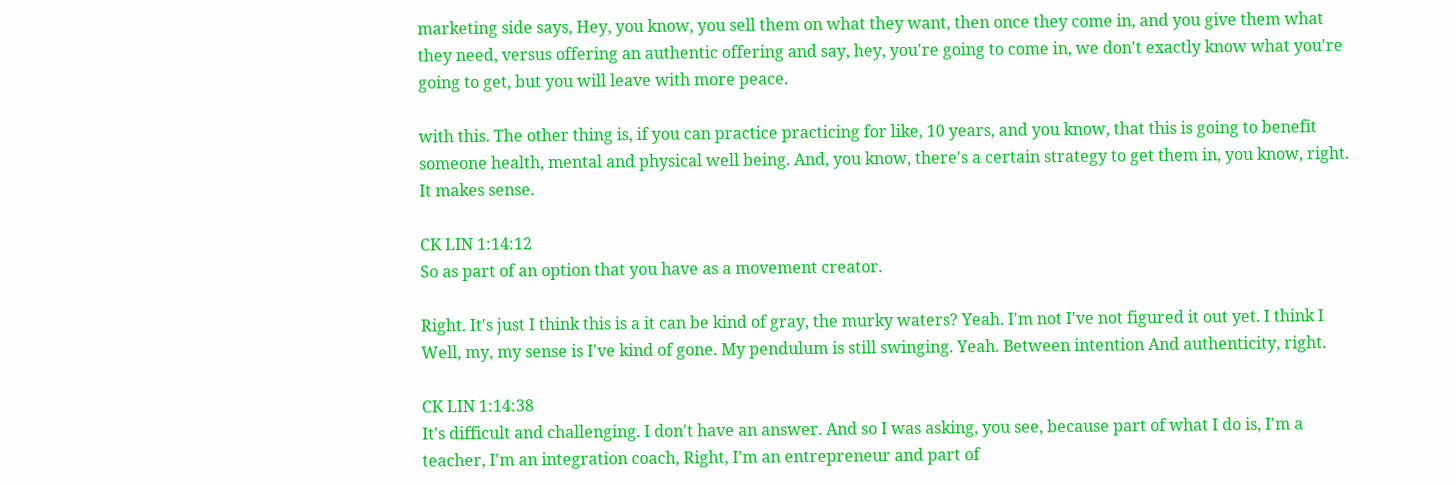marketing side says, Hey, you know, you sell them on what they want, then once they come in, and you give them what they need, versus offering an authentic offering and say, hey, you're going to come in, we don't exactly know what you're going to get, but you will leave with more peace.

with this. The other thing is, if you can practice practicing for like, 10 years, and you know, that this is going to benefit someone health, mental and physical well being. And, you know, there's a certain strategy to get them in, you know, right. It makes sense.

CK LIN 1:14:12
So as part of an option that you have as a movement creator.

Right. It's just I think this is a it can be kind of gray, the murky waters? Yeah. I'm not I've not figured it out yet. I think I Well, my, my sense is I've kind of gone. My pendulum is still swinging. Yeah. Between intention And authenticity, right.

CK LIN 1:14:38
It's difficult and challenging. I don't have an answer. And so I was asking, you see, because part of what I do is, I'm a teacher, I'm an integration coach, Right, I'm an entrepreneur and part of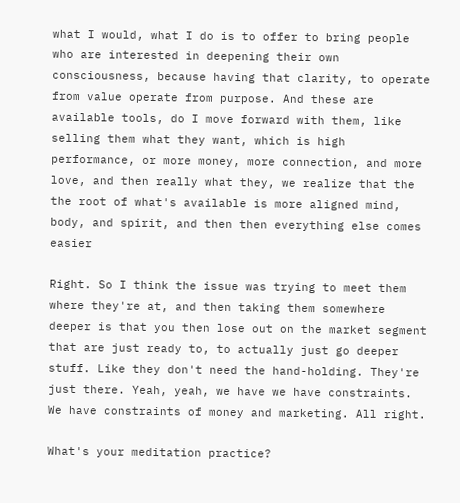what I would, what I do is to offer to bring people who are interested in deepening their own consciousness, because having that clarity, to operate from value operate from purpose. And these are available tools, do I move forward with them, like selling them what they want, which is high performance, or more money, more connection, and more love, and then really what they, we realize that the the root of what's available is more aligned mind, body, and spirit, and then then everything else comes easier

Right. So I think the issue was trying to meet them where they're at, and then taking them somewhere deeper is that you then lose out on the market segment that are just ready to, to actually just go deeper stuff. Like they don't need the hand-holding. They're just there. Yeah, yeah, we have we have constraints. We have constraints of money and marketing. All right.

What's your meditation practice?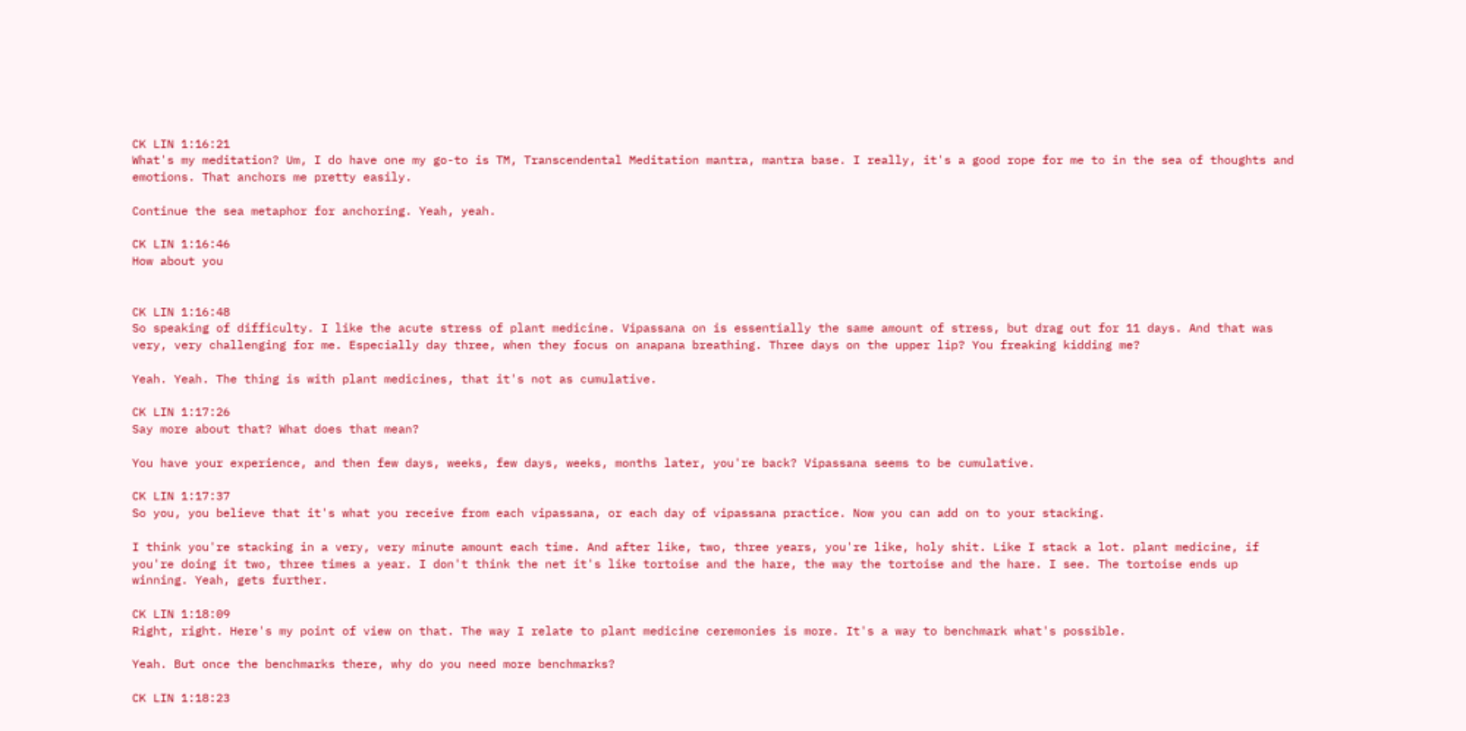CK LIN 1:16:21
What's my meditation? Um, I do have one my go-to is TM, Transcendental Meditation mantra, mantra base. I really, it's a good rope for me to in the sea of thoughts and emotions. That anchors me pretty easily.

Continue the sea metaphor for anchoring. Yeah, yeah.

CK LIN 1:16:46
How about you


CK LIN 1:16:48
So speaking of difficulty. I like the acute stress of plant medicine. Vipassana on is essentially the same amount of stress, but drag out for 11 days. And that was very, very challenging for me. Especially day three, when they focus on anapana breathing. Three days on the upper lip? You freaking kidding me?

Yeah. Yeah. The thing is with plant medicines, that it's not as cumulative.

CK LIN 1:17:26
Say more about that? What does that mean?

You have your experience, and then few days, weeks, few days, weeks, months later, you're back? Vipassana seems to be cumulative.

CK LIN 1:17:37
So you, you believe that it's what you receive from each vipassana, or each day of vipassana practice. Now you can add on to your stacking.

I think you're stacking in a very, very minute amount each time. And after like, two, three years, you're like, holy shit. Like I stack a lot. plant medicine, if you're doing it two, three times a year. I don't think the net it's like tortoise and the hare, the way the tortoise and the hare. I see. The tortoise ends up winning. Yeah, gets further.

CK LIN 1:18:09
Right, right. Here's my point of view on that. The way I relate to plant medicine ceremonies is more. It's a way to benchmark what's possible.

Yeah. But once the benchmarks there, why do you need more benchmarks?

CK LIN 1:18:23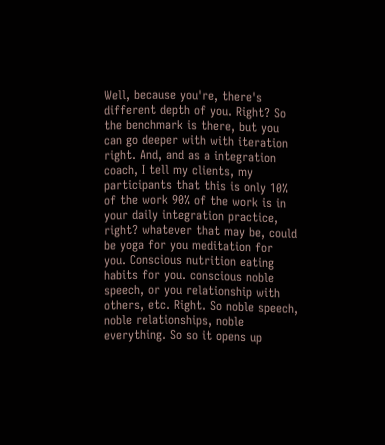Well, because you're, there's different depth of you. Right? So the benchmark is there, but you can go deeper with with iteration right. And, and as a integration coach, I tell my clients, my participants that this is only 10% of the work 90% of the work is in your daily integration practice, right? whatever that may be, could be yoga for you meditation for you. Conscious nutrition eating habits for you. conscious noble speech, or you relationship with others, etc. Right. So noble speech, noble relationships, noble everything. So so it opens up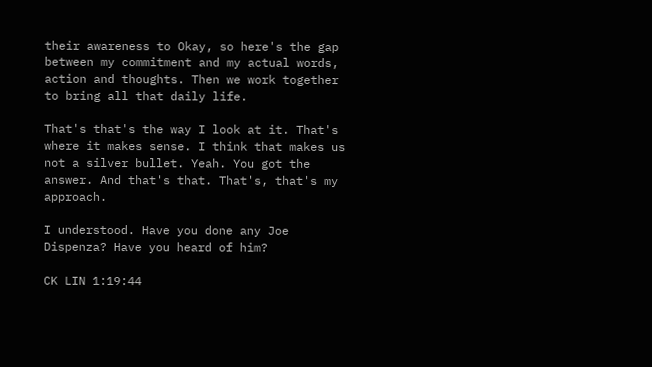their awareness to Okay, so here's the gap between my commitment and my actual words, action and thoughts. Then we work together to bring all that daily life.

That's that's the way I look at it. That's where it makes sense. I think that makes us not a silver bullet. Yeah. You got the answer. And that's that. That's, that's my approach.

I understood. Have you done any Joe Dispenza? Have you heard of him?

CK LIN 1:19:44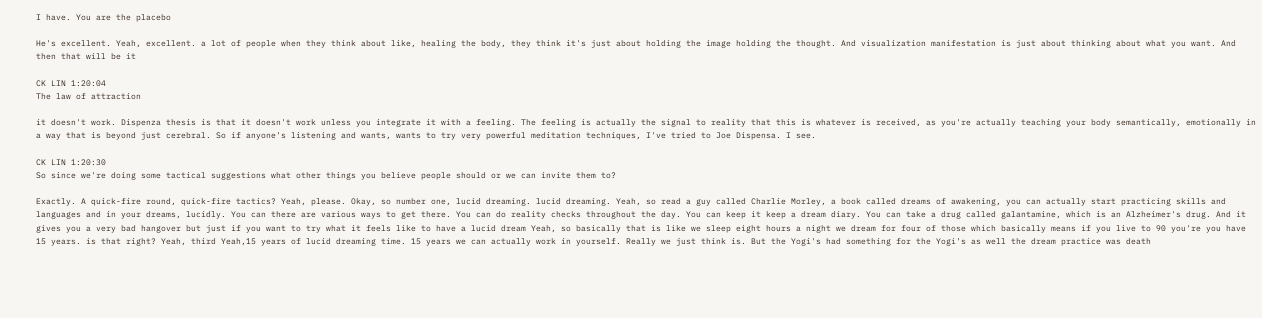I have. You are the placebo

He's excellent. Yeah, excellent. a lot of people when they think about like, healing the body, they think it's just about holding the image holding the thought. And visualization manifestation is just about thinking about what you want. And then that will be it

CK LIN 1:20:04
The law of attraction

it doesn't work. Dispenza thesis is that it doesn't work unless you integrate it with a feeling. The feeling is actually the signal to reality that this is whatever is received, as you're actually teaching your body semantically, emotionally in a way that is beyond just cerebral. So if anyone's listening and wants, wants to try very powerful meditation techniques, I've tried to Joe Dispensa. I see.

CK LIN 1:20:30
So since we're doing some tactical suggestions what other things you believe people should or we can invite them to?

Exactly. A quick-fire round, quick-fire tactics? Yeah, please. Okay, so number one, lucid dreaming. lucid dreaming. Yeah, so read a guy called Charlie Morley, a book called dreams of awakening, you can actually start practicing skills and languages and in your dreams, lucidly. You can there are various ways to get there. You can do reality checks throughout the day. You can keep it keep a dream diary. You can take a drug called galantamine, which is an Alzheimer's drug. And it gives you a very bad hangover but just if you want to try what it feels like to have a lucid dream Yeah, so basically that is like we sleep eight hours a night we dream for four of those which basically means if you live to 90 you're you have 15 years. is that right? Yeah, third Yeah,15 years of lucid dreaming time. 15 years we can actually work in yourself. Really we just think is. But the Yogi's had something for the Yogi's as well the dream practice was death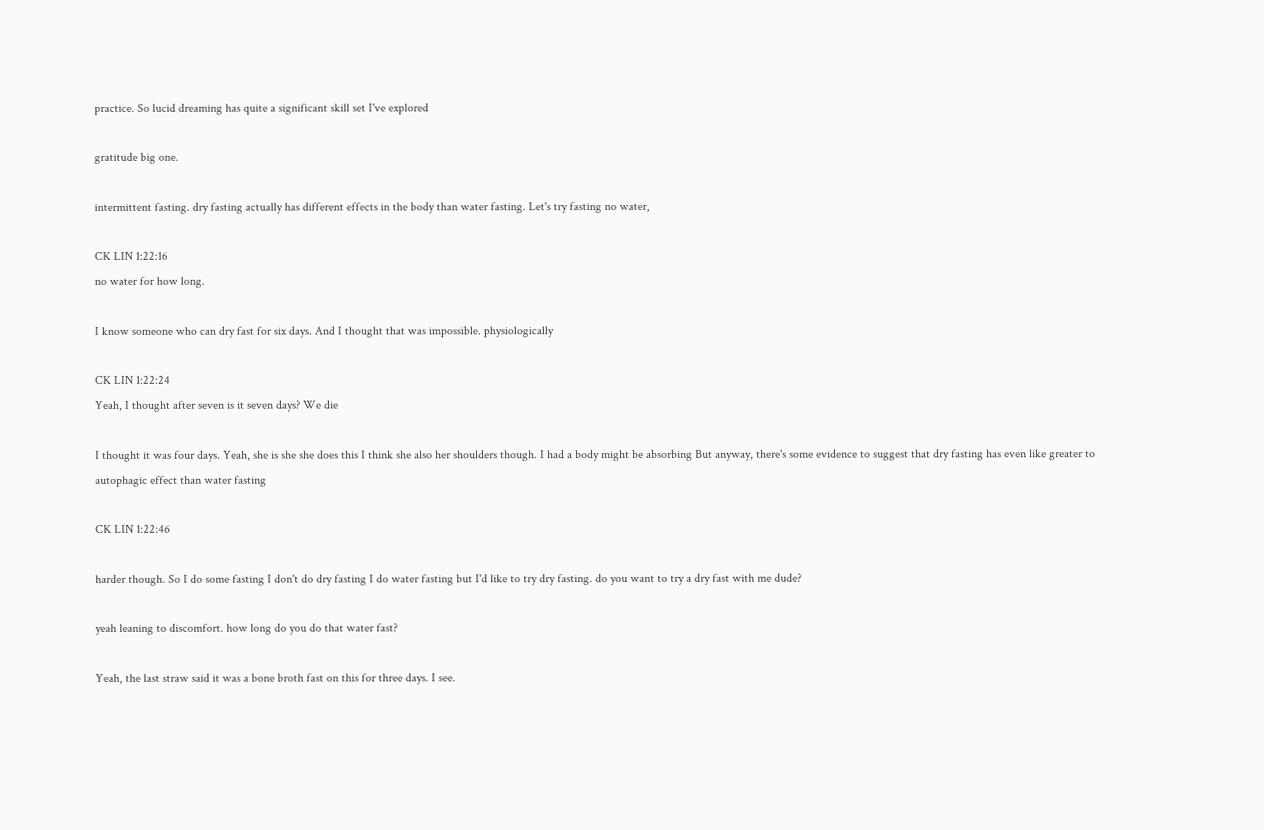practice. So lucid dreaming has quite a significant skill set I've explored

gratitude big one.

intermittent fasting. dry fasting actually has different effects in the body than water fasting. Let's try fasting no water,

CK LIN 1:22:16
no water for how long.

I know someone who can dry fast for six days. And I thought that was impossible. physiologically

CK LIN 1:22:24
Yeah, I thought after seven is it seven days? We die

I thought it was four days. Yeah, she is she she does this I think she also her shoulders though. I had a body might be absorbing But anyway, there's some evidence to suggest that dry fasting has even like greater to autophagic effect than water fasting

CK LIN 1:22:46

harder though. So I do some fasting I don't do dry fasting I do water fasting but I'd like to try dry fasting. do you want to try a dry fast with me dude?

yeah leaning to discomfort. how long do you do that water fast?

Yeah, the last straw said it was a bone broth fast on this for three days. I see.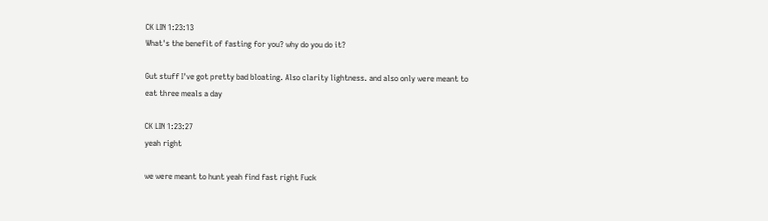CK LIN 1:23:13
What's the benefit of fasting for you? why do you do it?

Gut stuff I've got pretty bad bloating. Also clarity lightness. and also only were meant to eat three meals a day

CK LIN 1:23:27
yeah right

we were meant to hunt yeah find fast right Fuck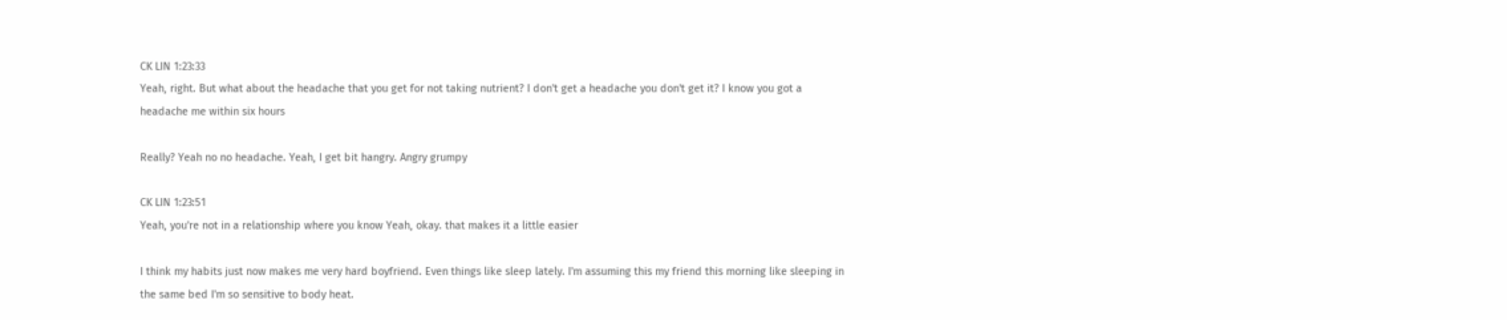CK LIN 1:23:33
Yeah, right. But what about the headache that you get for not taking nutrient? I don't get a headache you don't get it? I know you got a headache me within six hours

Really? Yeah no no headache. Yeah, I get bit hangry. Angry grumpy

CK LIN 1:23:51
Yeah, you're not in a relationship where you know Yeah, okay. that makes it a little easier

I think my habits just now makes me very hard boyfriend. Even things like sleep lately. I'm assuming this my friend this morning like sleeping in the same bed I'm so sensitive to body heat.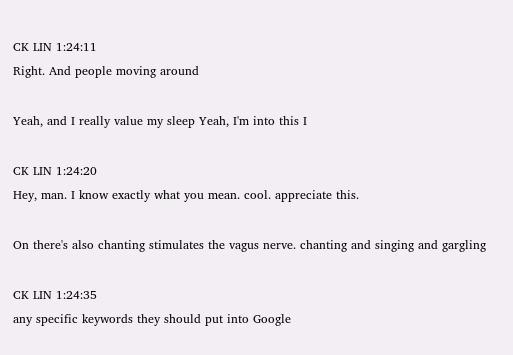CK LIN 1:24:11
Right. And people moving around

Yeah, and I really value my sleep Yeah, I'm into this I

CK LIN 1:24:20
Hey, man. I know exactly what you mean. cool. appreciate this.

On there's also chanting stimulates the vagus nerve. chanting and singing and gargling

CK LIN 1:24:35
any specific keywords they should put into Google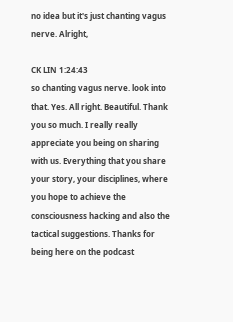no idea but it's just chanting vagus nerve. Alright,

CK LIN 1:24:43
so chanting vagus nerve. look into that. Yes. All right. Beautiful. Thank you so much. I really really appreciate you being on sharing with us. Everything that you share your story, your disciplines, where you hope to achieve the consciousness hacking and also the tactical suggestions. Thanks for being here on the podcast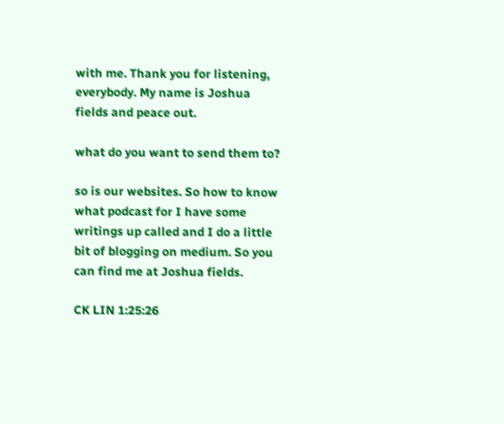with me. Thank you for listening, everybody. My name is Joshua fields and peace out.

what do you want to send them to?

so is our websites. So how to know what podcast for I have some writings up called and I do a little bit of blogging on medium. So you can find me at Joshua fields.

CK LIN 1:25:26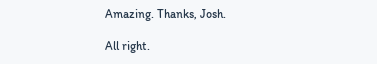Amazing. Thanks, Josh.

All right.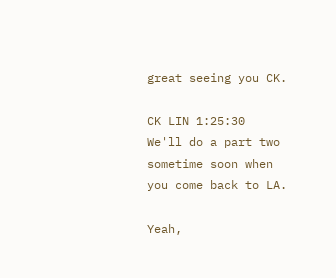great seeing you CK.

CK LIN 1:25:30
We'll do a part two sometime soon when you come back to LA.

Yeah,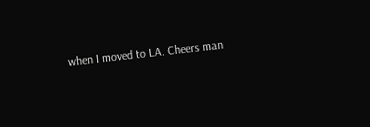when I moved to LA. Cheers man